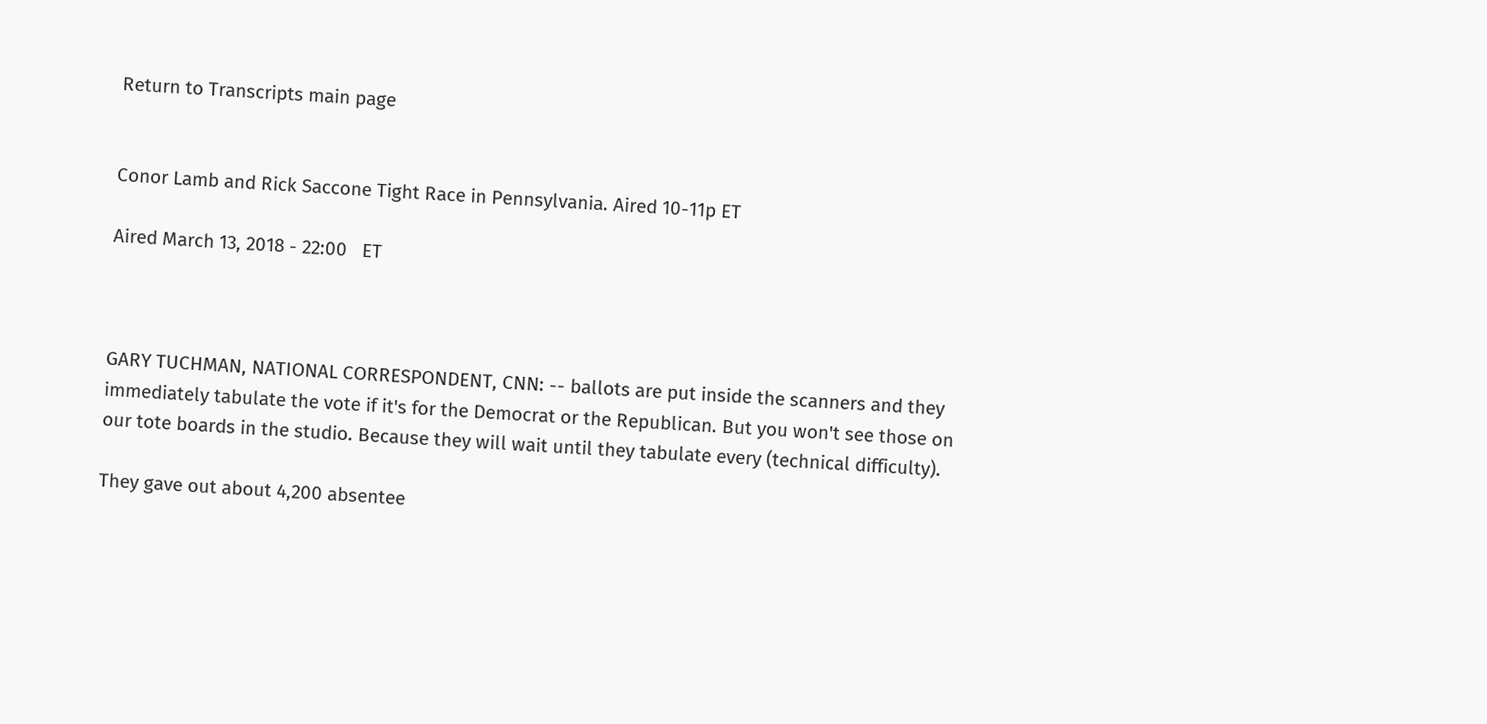Return to Transcripts main page


Conor Lamb and Rick Saccone Tight Race in Pennsylvania. Aired 10-11p ET

Aired March 13, 2018 - 22:00   ET



GARY TUCHMAN, NATIONAL CORRESPONDENT, CNN: -- ballots are put inside the scanners and they immediately tabulate the vote if it's for the Democrat or the Republican. But you won't see those on our tote boards in the studio. Because they will wait until they tabulate every (technical difficulty).

They gave out about 4,200 absentee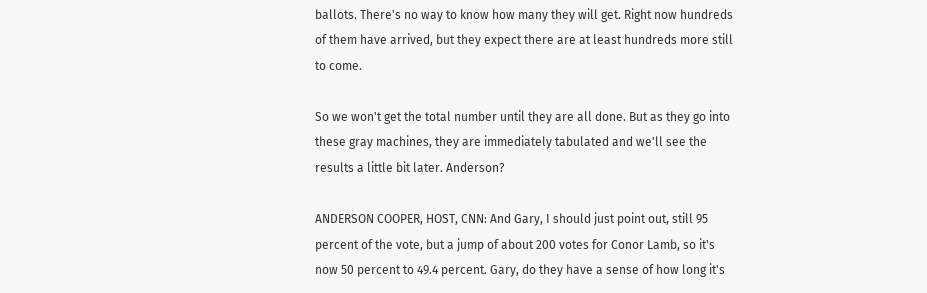ballots. There's no way to know how many they will get. Right now hundreds of them have arrived, but they expect there are at least hundreds more still to come.

So we won't get the total number until they are all done. But as they go into these gray machines, they are immediately tabulated and we'll see the results a little bit later. Anderson?

ANDERSON COOPER, HOST, CNN: And Gary, I should just point out, still 95 percent of the vote, but a jump of about 200 votes for Conor Lamb, so it's now 50 percent to 49.4 percent. Gary, do they have a sense of how long it's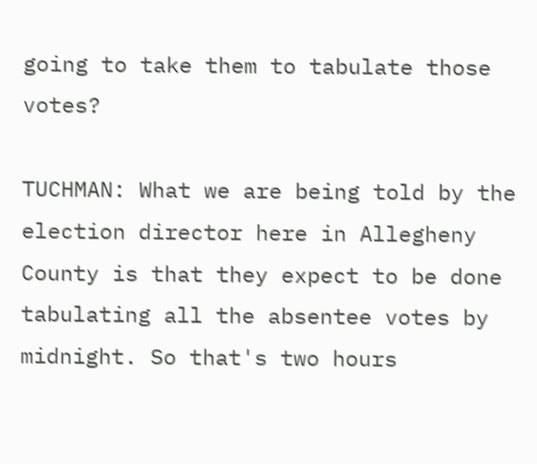going to take them to tabulate those votes?

TUCHMAN: What we are being told by the election director here in Allegheny County is that they expect to be done tabulating all the absentee votes by midnight. So that's two hours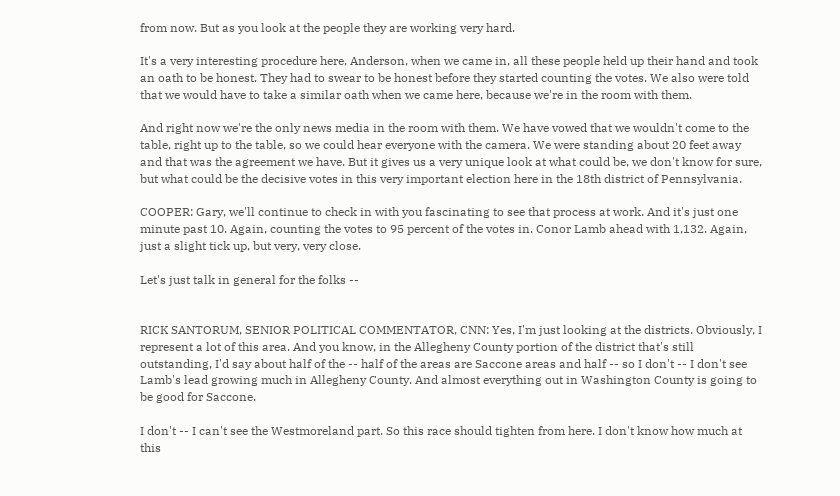from now. But as you look at the people they are working very hard.

It's a very interesting procedure here, Anderson, when we came in, all these people held up their hand and took an oath to be honest. They had to swear to be honest before they started counting the votes. We also were told that we would have to take a similar oath when we came here, because we're in the room with them.

And right now we're the only news media in the room with them. We have vowed that we wouldn't come to the table, right up to the table, so we could hear everyone with the camera. We were standing about 20 feet away and that was the agreement we have. But it gives us a very unique look at what could be, we don't know for sure, but what could be the decisive votes in this very important election here in the 18th district of Pennsylvania.

COOPER: Gary, we'll continue to check in with you fascinating to see that process at work. And it's just one minute past 10. Again, counting the votes to 95 percent of the votes in. Conor Lamb ahead with 1,132. Again, just a slight tick up, but very, very close.

Let's just talk in general for the folks --


RICK SANTORUM, SENIOR POLITICAL COMMENTATOR, CNN: Yes, I'm just looking at the districts. Obviously, I represent a lot of this area. And you know, in the Allegheny County portion of the district that's still outstanding, I'd say about half of the -- half of the areas are Saccone areas and half -- so I don't -- I don't see Lamb's lead growing much in Allegheny County. And almost everything out in Washington County is going to be good for Saccone.

I don't -- I can't see the Westmoreland part. So this race should tighten from here. I don't know how much at this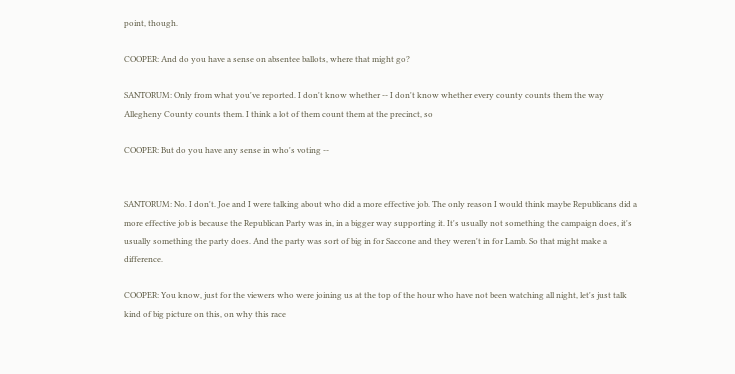point, though.

COOPER: And do you have a sense on absentee ballots, where that might go?

SANTORUM: Only from what you've reported. I don't know whether -- I don't know whether every county counts them the way Allegheny County counts them. I think a lot of them count them at the precinct, so

COOPER: But do you have any sense in who's voting --


SANTORUM: No. I don't. Joe and I were talking about who did a more effective job. The only reason I would think maybe Republicans did a more effective job is because the Republican Party was in, in a bigger way supporting it. It's usually not something the campaign does, it's usually something the party does. And the party was sort of big in for Saccone and they weren't in for Lamb. So that might make a difference.

COOPER: You know, just for the viewers who were joining us at the top of the hour who have not been watching all night, let's just talk kind of big picture on this, on why this race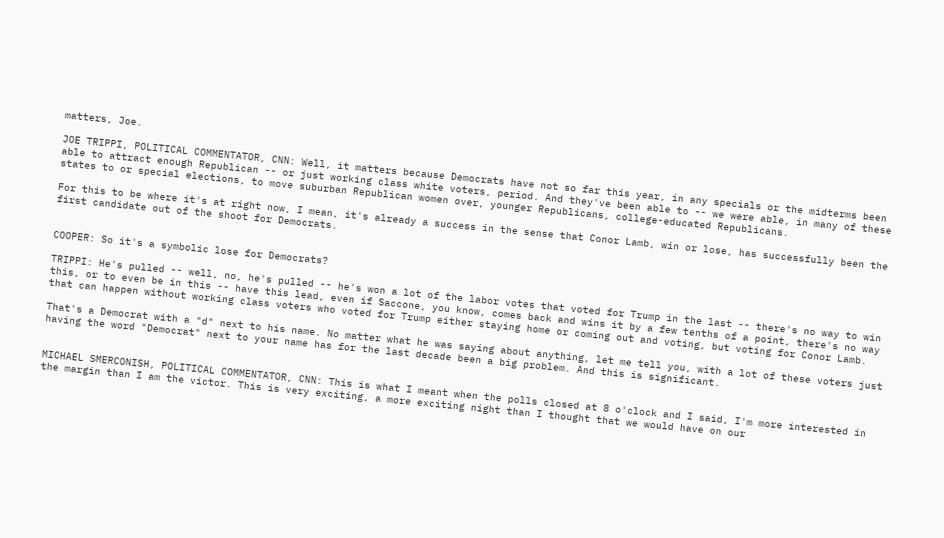matters, Joe.

JOE TRIPPI, POLITICAL COMMENTATOR, CNN: Well, it matters because Democrats have not so far this year, in any specials or the midterms been able to attract enough Republican -- or just working class white voters, period. And they've been able to -- we were able, in many of these states to or special elections, to move suburban Republican women over, younger Republicans, college-educated Republicans.

For this to be where it's at right now, I mean, it's already a success in the sense that Conor Lamb, win or lose, has successfully been the first candidate out of the shoot for Democrats.


COOPER: So it's a symbolic lose for Democrats?

TRIPPI: He's pulled -- well, no, he's pulled -- he's won a lot of the labor votes that voted for Trump in the last -- there's no way to win this, or to even be in this -- have this lead, even if Saccone, you know, comes back and wins it by a few tenths of a point, there's no way that can happen without working class voters who voted for Trump either staying home or coming out and voting, but voting for Conor Lamb.

That's a Democrat with a "d" next to his name. No matter what he was saying about anything, let me tell you, with a lot of these voters just having the word "Democrat" next to your name has for the last decade been a big problem. And this is significant.


MICHAEL SMERCONISH, POLITICAL COMMENTATOR, CNN: This is what I meant when the polls closed at 8 o'clock and I said, I'm more interested in the margin than I am the victor. This is very exciting, a more exciting night than I thought that we would have on our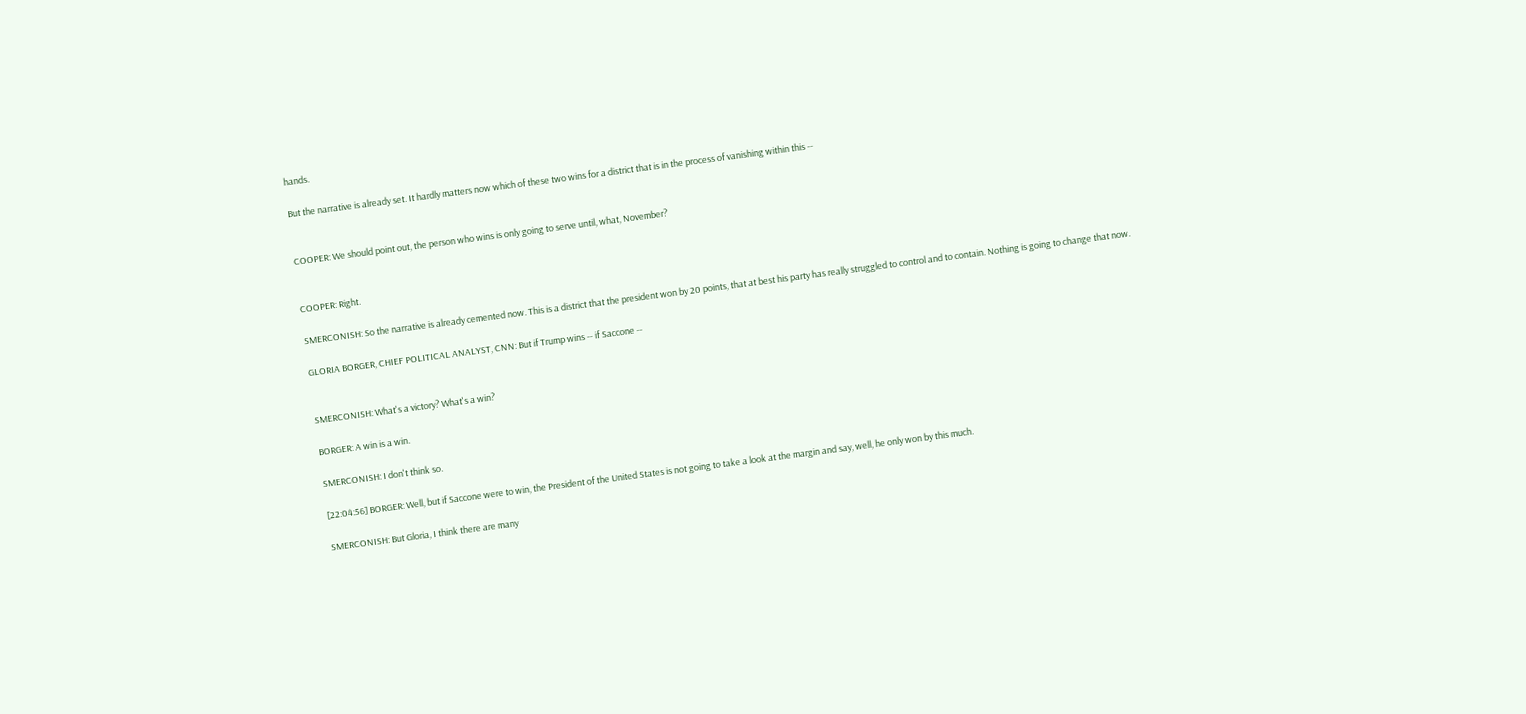hands.

But the narrative is already set. It hardly matters now which of these two wins for a district that is in the process of vanishing within this --


COOPER: We should point out, the person who wins is only going to serve until, what, November?


COOPER: Right.

SMERCONISH: So the narrative is already cemented now. This is a district that the president won by 20 points, that at best his party has really struggled to control and to contain. Nothing is going to change that now.

GLORIA BORGER, CHIEF POLITICAL ANALYST, CNN: But if Trump wins -- if Saccone --


SMERCONISH: What's a victory? What's a win?

BORGER: A win is a win.

SMERCONISH: I don't think so.

[22:04:56] BORGER: Well, but if Saccone were to win, the President of the United States is not going to take a look at the margin and say, well, he only won by this much.

SMERCONISH: But Gloria, I think there are many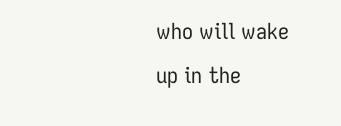who will wake up in the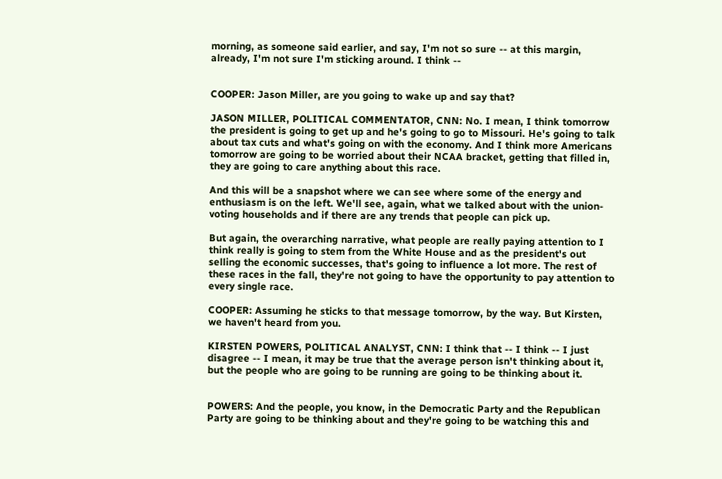morning, as someone said earlier, and say, I'm not so sure -- at this margin, already, I'm not sure I'm sticking around. I think --


COOPER: Jason Miller, are you going to wake up and say that?

JASON MILLER, POLITICAL COMMENTATOR, CNN: No. I mean, I think tomorrow the president is going to get up and he's going to go to Missouri. He's going to talk about tax cuts and what's going on with the economy. And I think more Americans tomorrow are going to be worried about their NCAA bracket, getting that filled in, they are going to care anything about this race.

And this will be a snapshot where we can see where some of the energy and enthusiasm is on the left. We'll see, again, what we talked about with the union-voting households and if there are any trends that people can pick up.

But again, the overarching narrative, what people are really paying attention to I think really is going to stem from the White House and as the president's out selling the economic successes, that's going to influence a lot more. The rest of these races in the fall, they're not going to have the opportunity to pay attention to every single race.

COOPER: Assuming he sticks to that message tomorrow, by the way. But Kirsten, we haven't heard from you.

KIRSTEN POWERS, POLITICAL ANALYST, CNN: I think that -- I think -- I just disagree -- I mean, it may be true that the average person isn't thinking about it, but the people who are going to be running are going to be thinking about it.


POWERS: And the people, you know, in the Democratic Party and the Republican Party are going to be thinking about and they're going to be watching this and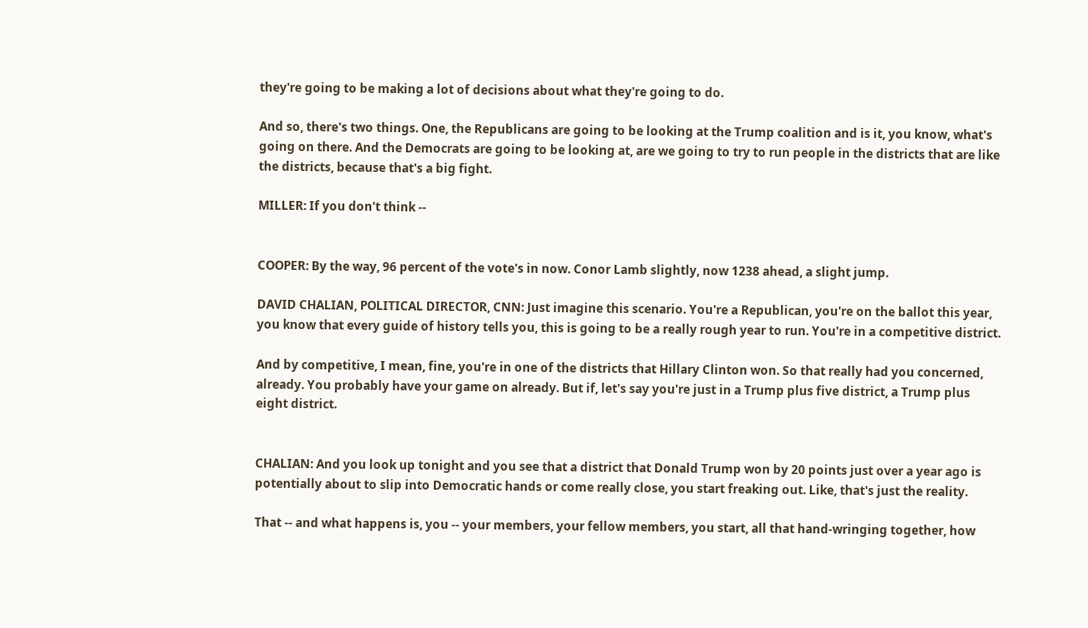they're going to be making a lot of decisions about what they're going to do.

And so, there's two things. One, the Republicans are going to be looking at the Trump coalition and is it, you know, what's going on there. And the Democrats are going to be looking at, are we going to try to run people in the districts that are like the districts, because that's a big fight.

MILLER: If you don't think --


COOPER: By the way, 96 percent of the vote's in now. Conor Lamb slightly, now 1238 ahead, a slight jump.

DAVID CHALIAN, POLITICAL DIRECTOR, CNN: Just imagine this scenario. You're a Republican, you're on the ballot this year, you know that every guide of history tells you, this is going to be a really rough year to run. You're in a competitive district.

And by competitive, I mean, fine, you're in one of the districts that Hillary Clinton won. So that really had you concerned, already. You probably have your game on already. But if, let's say you're just in a Trump plus five district, a Trump plus eight district.


CHALIAN: And you look up tonight and you see that a district that Donald Trump won by 20 points just over a year ago is potentially about to slip into Democratic hands or come really close, you start freaking out. Like, that's just the reality.

That -- and what happens is, you -- your members, your fellow members, you start, all that hand-wringing together, how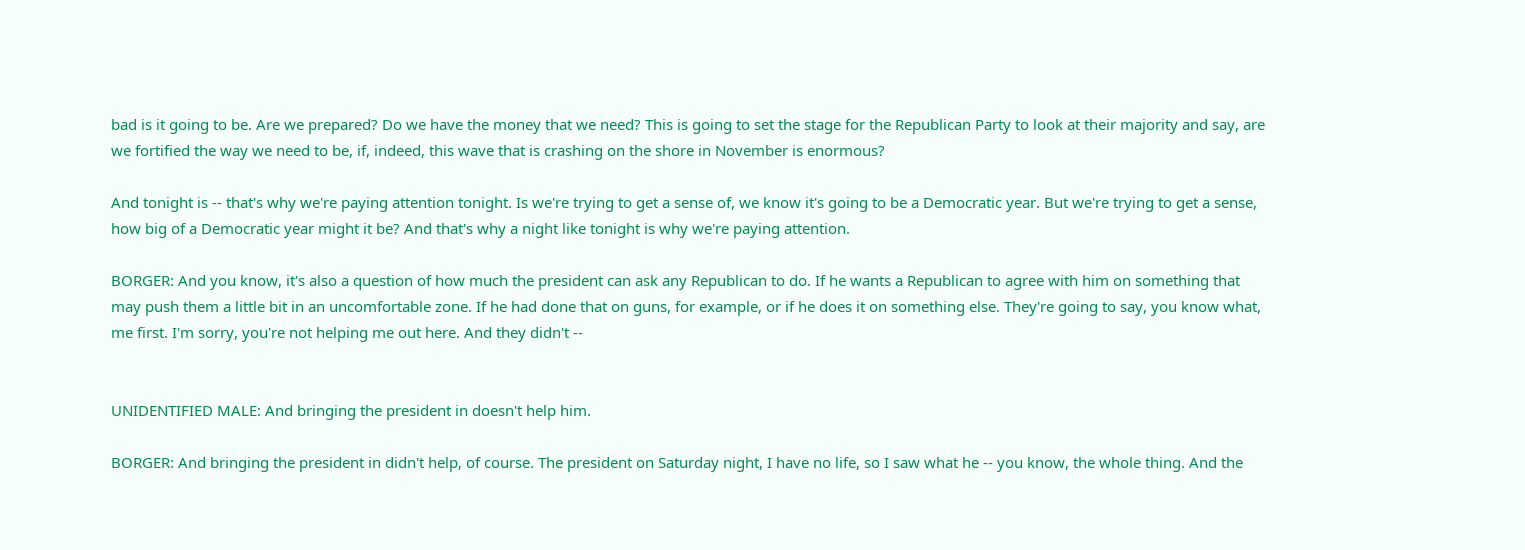bad is it going to be. Are we prepared? Do we have the money that we need? This is going to set the stage for the Republican Party to look at their majority and say, are we fortified the way we need to be, if, indeed, this wave that is crashing on the shore in November is enormous?

And tonight is -- that's why we're paying attention tonight. Is we're trying to get a sense of, we know it's going to be a Democratic year. But we're trying to get a sense, how big of a Democratic year might it be? And that's why a night like tonight is why we're paying attention.

BORGER: And you know, it's also a question of how much the president can ask any Republican to do. If he wants a Republican to agree with him on something that may push them a little bit in an uncomfortable zone. If he had done that on guns, for example, or if he does it on something else. They're going to say, you know what, me first. I'm sorry, you're not helping me out here. And they didn't --


UNIDENTIFIED MALE: And bringing the president in doesn't help him.

BORGER: And bringing the president in didn't help, of course. The president on Saturday night, I have no life, so I saw what he -- you know, the whole thing. And the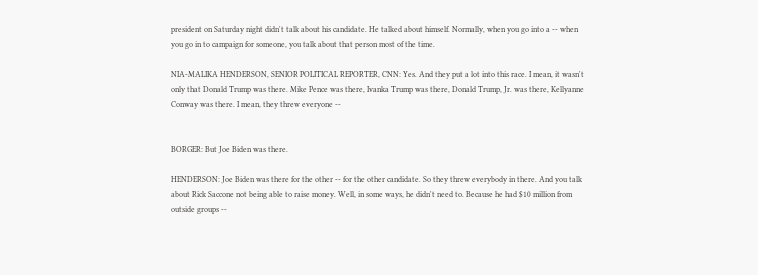president on Saturday night didn't talk about his candidate. He talked about himself. Normally, when you go into a -- when you go in to campaign for someone, you talk about that person most of the time.

NIA-MALIKA HENDERSON, SENIOR POLITICAL REPORTER, CNN: Yes. And they put a lot into this race. I mean, it wasn't only that Donald Trump was there. Mike Pence was there, Ivanka Trump was there, Donald Trump, Jr. was there, Kellyanne Conway was there. I mean, they threw everyone --


BORGER: But Joe Biden was there.

HENDERSON: Joe Biden was there for the other -- for the other candidate. So they threw everybody in there. And you talk about Rick Saccone not being able to raise money. Well, in some ways, he didn't need to. Because he had $10 million from outside groups --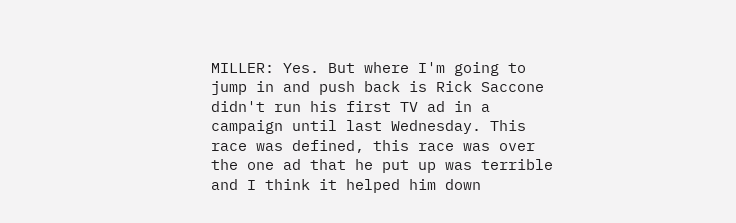MILLER: Yes. But where I'm going to jump in and push back is Rick Saccone didn't run his first TV ad in a campaign until last Wednesday. This race was defined, this race was over the one ad that he put up was terrible and I think it helped him down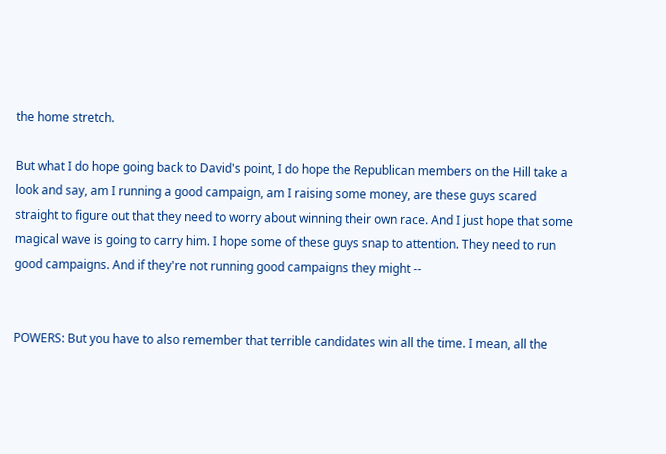the home stretch.

But what I do hope going back to David's point, I do hope the Republican members on the Hill take a look and say, am I running a good campaign, am I raising some money, are these guys scared straight to figure out that they need to worry about winning their own race. And I just hope that some magical wave is going to carry him. I hope some of these guys snap to attention. They need to run good campaigns. And if they're not running good campaigns they might --


POWERS: But you have to also remember that terrible candidates win all the time. I mean, all the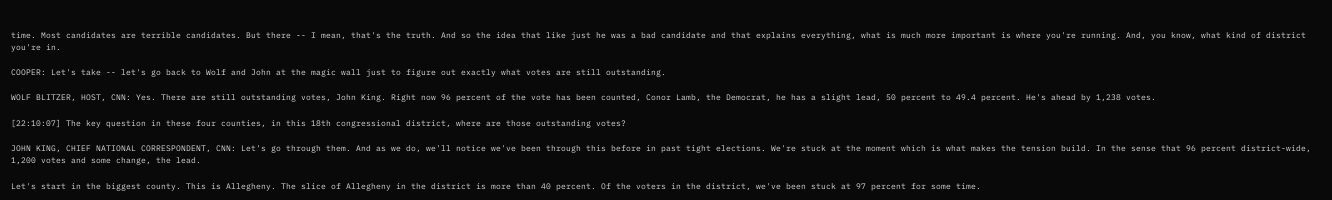time. Most candidates are terrible candidates. But there -- I mean, that's the truth. And so the idea that like just he was a bad candidate and that explains everything, what is much more important is where you're running. And, you know, what kind of district you're in.

COOPER: Let's take -- let's go back to Wolf and John at the magic wall just to figure out exactly what votes are still outstanding.

WOLF BLITZER, HOST, CNN: Yes. There are still outstanding votes, John King. Right now 96 percent of the vote has been counted, Conor Lamb, the Democrat, he has a slight lead, 50 percent to 49.4 percent. He's ahead by 1,238 votes.

[22:10:07] The key question in these four counties, in this 18th congressional district, where are those outstanding votes?

JOHN KING, CHIEF NATIONAL CORRESPONDENT, CNN: Let's go through them. And as we do, we'll notice we've been through this before in past tight elections. We're stuck at the moment which is what makes the tension build. In the sense that 96 percent district-wide, 1,200 votes and some change, the lead.

Let's start in the biggest county. This is Allegheny. The slice of Allegheny in the district is more than 40 percent. Of the voters in the district, we've been stuck at 97 percent for some time.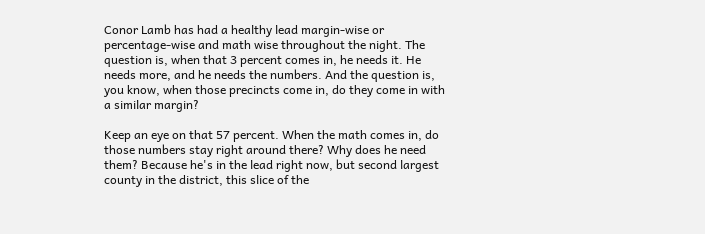Conor Lamb has had a healthy lead margin-wise or percentage-wise and math wise throughout the night. The question is, when that 3 percent comes in, he needs it. He needs more, and he needs the numbers. And the question is, you know, when those precincts come in, do they come in with a similar margin?

Keep an eye on that 57 percent. When the math comes in, do those numbers stay right around there? Why does he need them? Because he's in the lead right now, but second largest county in the district, this slice of the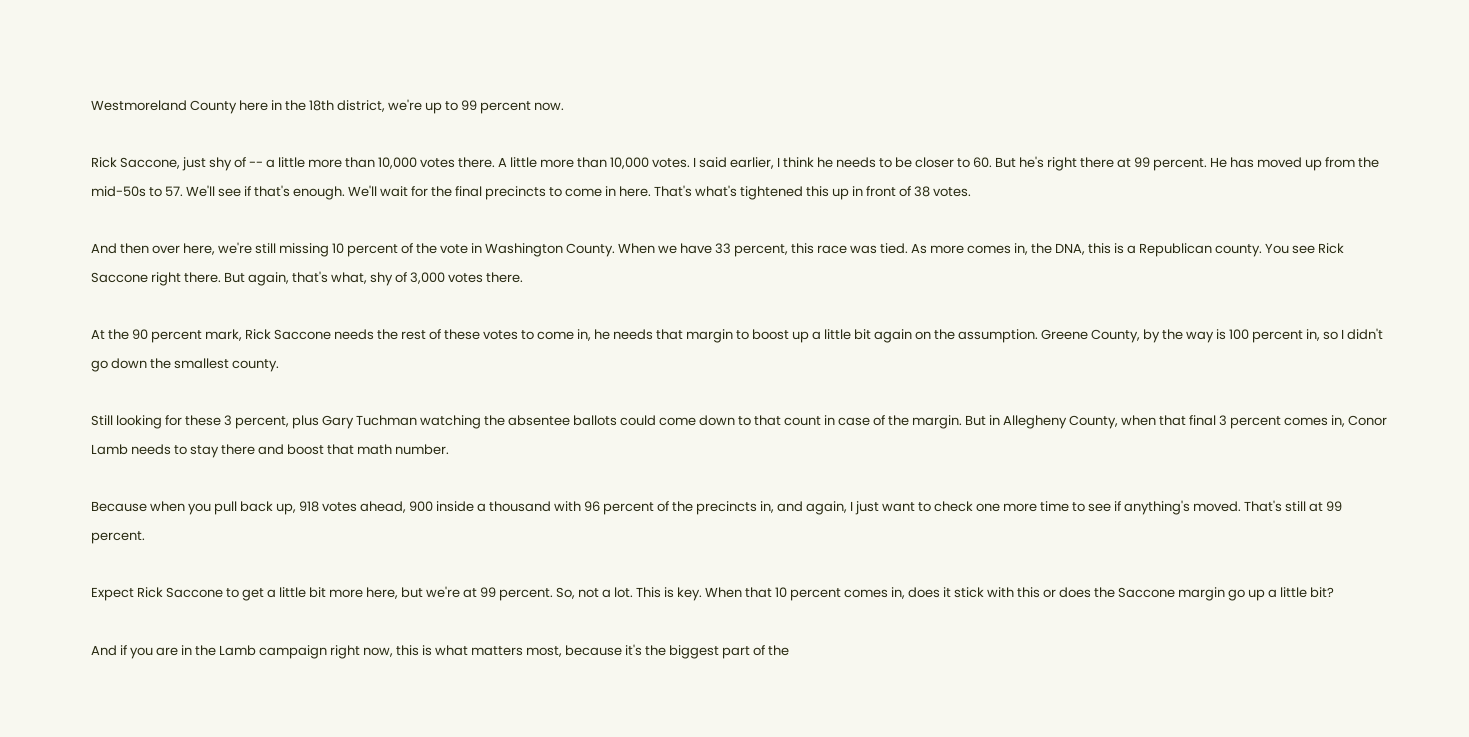Westmoreland County here in the 18th district, we're up to 99 percent now.

Rick Saccone, just shy of -- a little more than 10,000 votes there. A little more than 10,000 votes. I said earlier, I think he needs to be closer to 60. But he's right there at 99 percent. He has moved up from the mid-50s to 57. We'll see if that's enough. We'll wait for the final precincts to come in here. That's what's tightened this up in front of 38 votes.

And then over here, we're still missing 10 percent of the vote in Washington County. When we have 33 percent, this race was tied. As more comes in, the DNA, this is a Republican county. You see Rick Saccone right there. But again, that's what, shy of 3,000 votes there.

At the 90 percent mark, Rick Saccone needs the rest of these votes to come in, he needs that margin to boost up a little bit again on the assumption. Greene County, by the way is 100 percent in, so I didn't go down the smallest county.

Still looking for these 3 percent, plus Gary Tuchman watching the absentee ballots could come down to that count in case of the margin. But in Allegheny County, when that final 3 percent comes in, Conor Lamb needs to stay there and boost that math number.

Because when you pull back up, 918 votes ahead, 900 inside a thousand with 96 percent of the precincts in, and again, I just want to check one more time to see if anything's moved. That's still at 99 percent.

Expect Rick Saccone to get a little bit more here, but we're at 99 percent. So, not a lot. This is key. When that 10 percent comes in, does it stick with this or does the Saccone margin go up a little bit?

And if you are in the Lamb campaign right now, this is what matters most, because it's the biggest part of the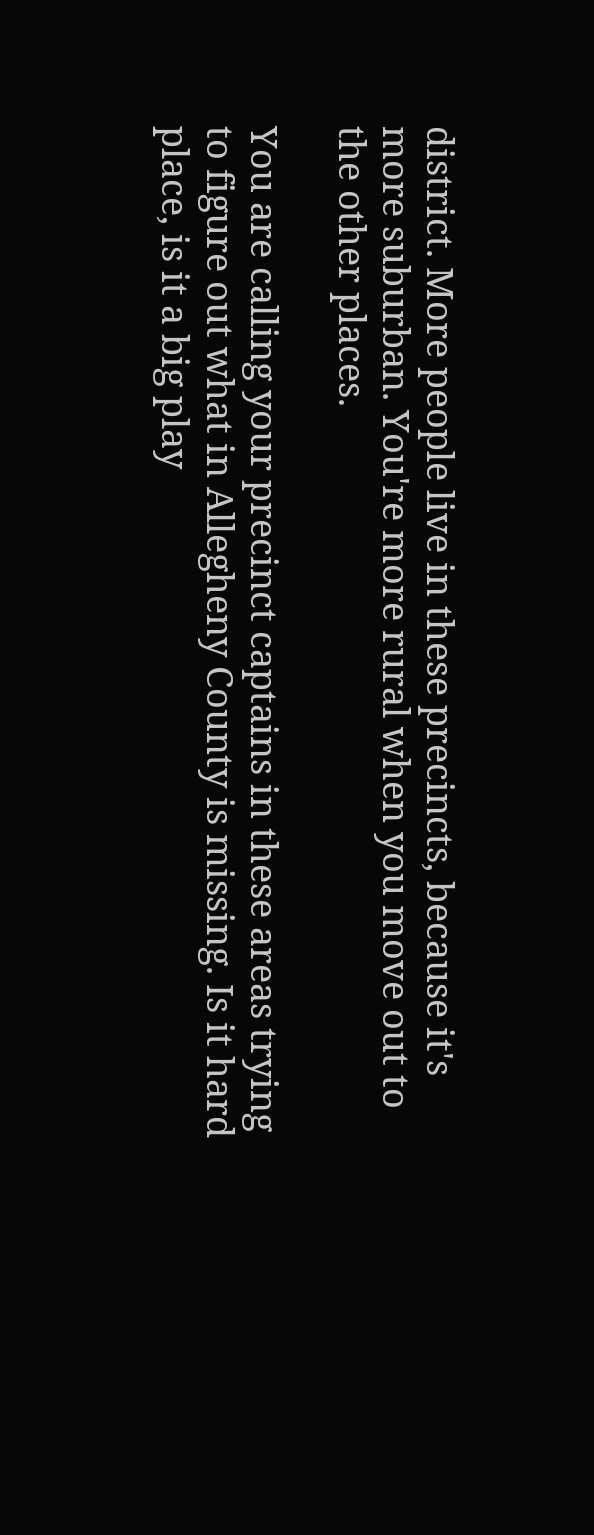district. More people live in these precincts, because it's more suburban. You're more rural when you move out to the other places.

You are calling your precinct captains in these areas trying to figure out what in Allegheny County is missing. Is it hard place, is it a big play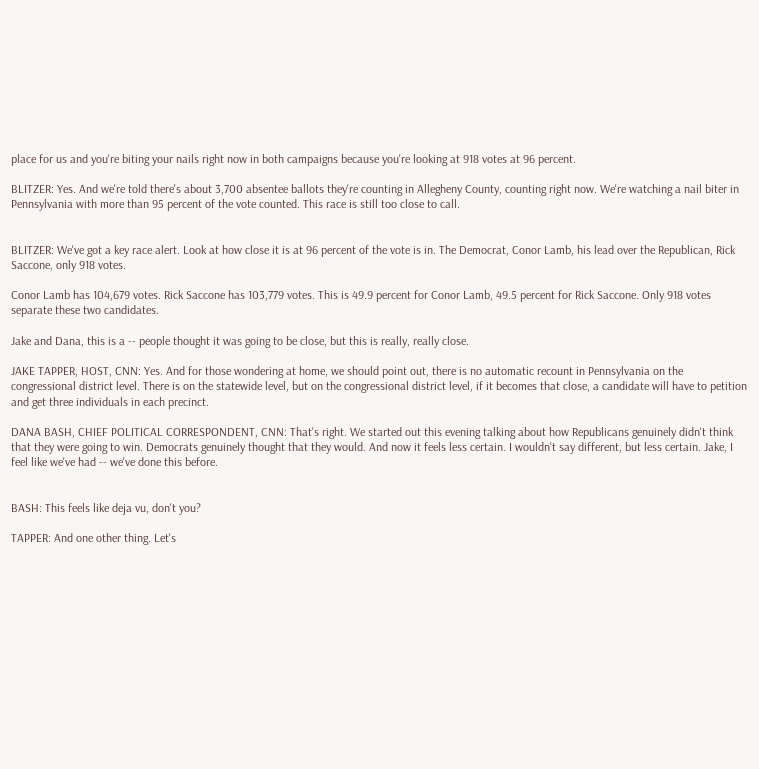place for us and you're biting your nails right now in both campaigns because you're looking at 918 votes at 96 percent.

BLITZER: Yes. And we're told there's about 3,700 absentee ballots they're counting in Allegheny County, counting right now. We're watching a nail biter in Pennsylvania with more than 95 percent of the vote counted. This race is still too close to call.


BLITZER: We've got a key race alert. Look at how close it is at 96 percent of the vote is in. The Democrat, Conor Lamb, his lead over the Republican, Rick Saccone, only 918 votes.

Conor Lamb has 104,679 votes. Rick Saccone has 103,779 votes. This is 49.9 percent for Conor Lamb, 49.5 percent for Rick Saccone. Only 918 votes separate these two candidates.

Jake and Dana, this is a -- people thought it was going to be close, but this is really, really close.

JAKE TAPPER, HOST, CNN: Yes. And for those wondering at home, we should point out, there is no automatic recount in Pennsylvania on the congressional district level. There is on the statewide level, but on the congressional district level, if it becomes that close, a candidate will have to petition and get three individuals in each precinct.

DANA BASH, CHIEF POLITICAL CORRESPONDENT, CNN: That's right. We started out this evening talking about how Republicans genuinely didn't think that they were going to win. Democrats genuinely thought that they would. And now it feels less certain. I wouldn't say different, but less certain. Jake, I feel like we've had -- we've done this before.


BASH: This feels like deja vu, don't you?

TAPPER: And one other thing. Let's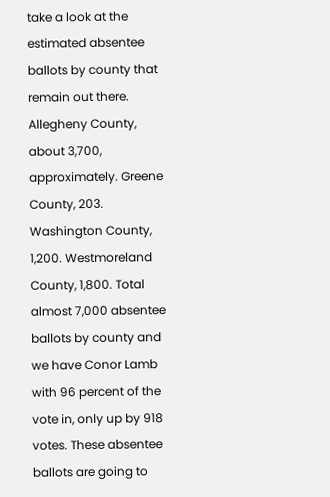take a look at the estimated absentee ballots by county that remain out there. Allegheny County, about 3,700, approximately. Greene County, 203. Washington County, 1,200. Westmoreland County, 1,800. Total almost 7,000 absentee ballots by county and we have Conor Lamb with 96 percent of the vote in, only up by 918 votes. These absentee ballots are going to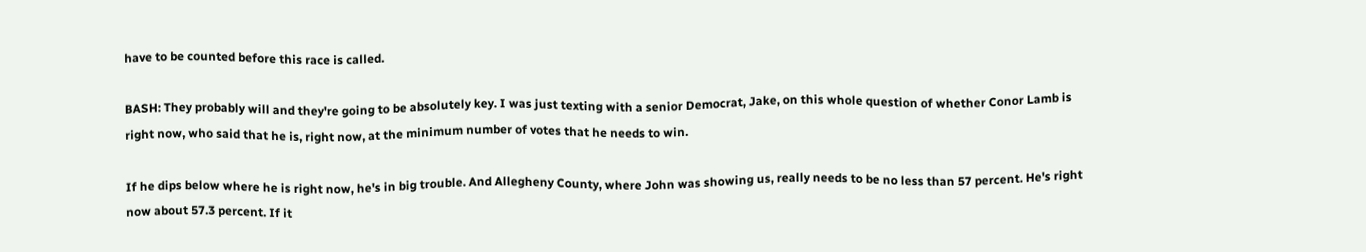have to be counted before this race is called.

BASH: They probably will and they're going to be absolutely key. I was just texting with a senior Democrat, Jake, on this whole question of whether Conor Lamb is right now, who said that he is, right now, at the minimum number of votes that he needs to win.

If he dips below where he is right now, he's in big trouble. And Allegheny County, where John was showing us, really needs to be no less than 57 percent. He's right now about 57.3 percent. If it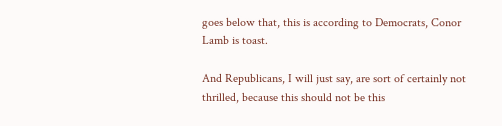goes below that, this is according to Democrats, Conor Lamb is toast.

And Republicans, I will just say, are sort of certainly not thrilled, because this should not be this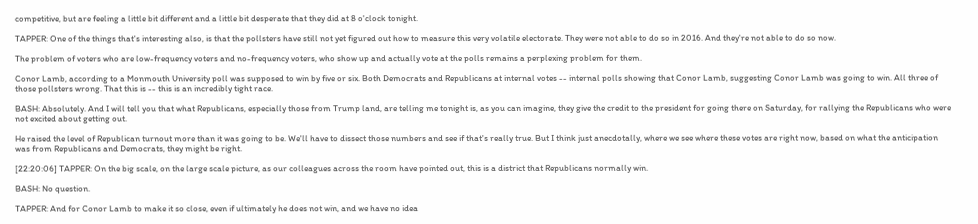competitive, but are feeling a little bit different and a little bit desperate that they did at 8 o'clock tonight.

TAPPER: One of the things that's interesting also, is that the pollsters have still not yet figured out how to measure this very volatile electorate. They were not able to do so in 2016. And they're not able to do so now.

The problem of voters who are low-frequency voters and no-frequency voters, who show up and actually vote at the polls remains a perplexing problem for them.

Conor Lamb, according to a Monmouth University poll was supposed to win by five or six. Both Democrats and Republicans at internal votes -- internal polls showing that Conor Lamb, suggesting Conor Lamb was going to win. All three of those pollsters wrong. That this is -- this is an incredibly tight race.

BASH: Absolutely. And I will tell you that what Republicans, especially those from Trump land, are telling me tonight is, as you can imagine, they give the credit to the president for going there on Saturday, for rallying the Republicans who were not excited about getting out.

He raised the level of Republican turnout more than it was going to be. We'll have to dissect those numbers and see if that's really true. But I think just anecdotally, where we see where these votes are right now, based on what the anticipation was from Republicans and Democrats, they might be right.

[22:20:06] TAPPER: On the big scale, on the large scale picture, as our colleagues across the room have pointed out, this is a district that Republicans normally win.

BASH: No question.

TAPPER: And for Conor Lamb to make it so close, even if ultimately he does not win, and we have no idea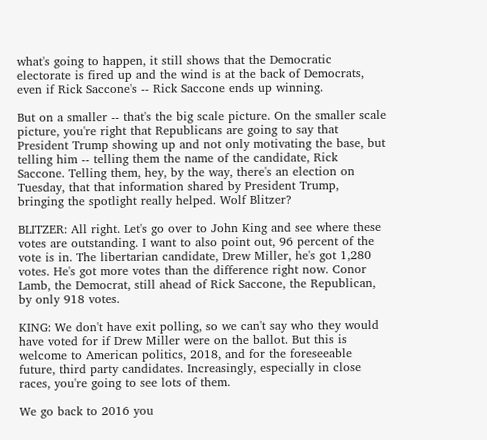what's going to happen, it still shows that the Democratic electorate is fired up and the wind is at the back of Democrats, even if Rick Saccone's -- Rick Saccone ends up winning.

But on a smaller -- that's the big scale picture. On the smaller scale picture, you're right that Republicans are going to say that President Trump showing up and not only motivating the base, but telling him -- telling them the name of the candidate, Rick Saccone. Telling them, hey, by the way, there's an election on Tuesday, that that information shared by President Trump, bringing the spotlight really helped. Wolf Blitzer?

BLITZER: All right. Let's go over to John King and see where these votes are outstanding. I want to also point out, 96 percent of the vote is in. The libertarian candidate, Drew Miller, he's got 1,280 votes. He's got more votes than the difference right now. Conor Lamb, the Democrat, still ahead of Rick Saccone, the Republican, by only 918 votes.

KING: We don't have exit polling, so we can't say who they would have voted for if Drew Miller were on the ballot. But this is welcome to American politics, 2018, and for the foreseeable future, third party candidates. Increasingly, especially in close races, you're going to see lots of them.

We go back to 2016 you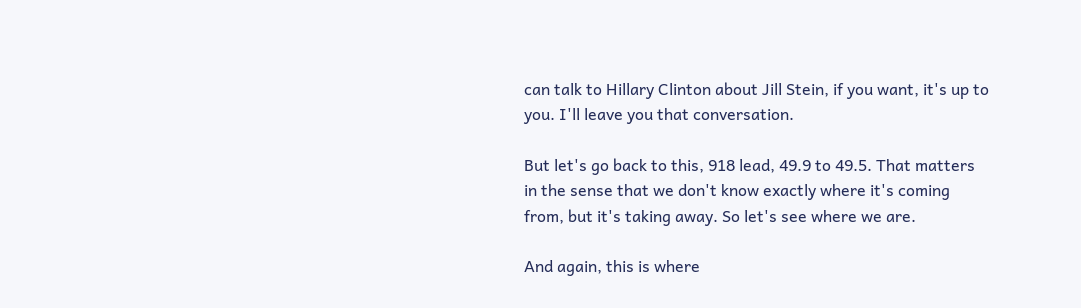can talk to Hillary Clinton about Jill Stein, if you want, it's up to you. I'll leave you that conversation.

But let's go back to this, 918 lead, 49.9 to 49.5. That matters in the sense that we don't know exactly where it's coming from, but it's taking away. So let's see where we are.

And again, this is where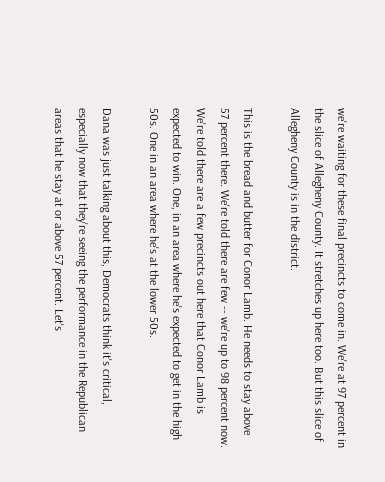we're waiting for these final precincts to come in. We're at 97 percent in the slice of Allegheny County. It stretches up here too. But this slice of Allegheny County is in the district.

This is the bread and butter for Conor Lamb. He needs to stay above 57 percent there. We're told there are few -- we're up to 98 percent now. We're told there are a few precincts out here that Conor Lamb is expected to win. One, in an area where he's expected to get in the high 50s. One in an area where he's at the lower 50s.

Dana was just talking about this, Democrats think it's critical, especially now that they're seeing the performance in the Republican areas that he stay at or above 57 percent. Let's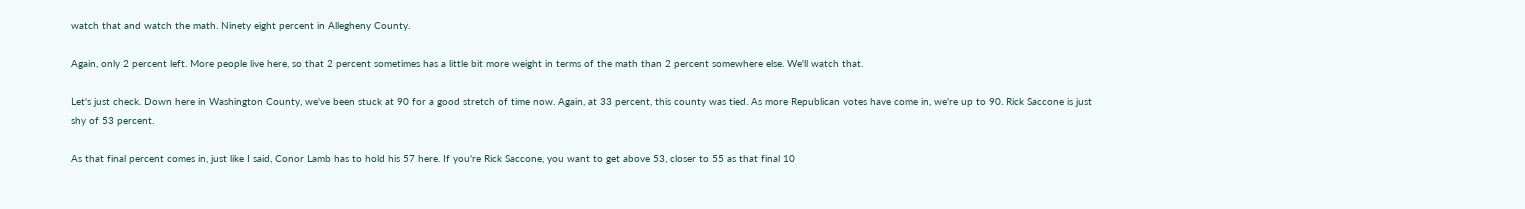watch that and watch the math. Ninety eight percent in Allegheny County.

Again, only 2 percent left. More people live here, so that 2 percent sometimes has a little bit more weight in terms of the math than 2 percent somewhere else. We'll watch that.

Let's just check. Down here in Washington County, we've been stuck at 90 for a good stretch of time now. Again, at 33 percent, this county was tied. As more Republican votes have come in, we're up to 90. Rick Saccone is just shy of 53 percent.

As that final percent comes in, just like I said, Conor Lamb has to hold his 57 here. If you're Rick Saccone, you want to get above 53, closer to 55 as that final 10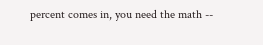percent comes in, you need the math --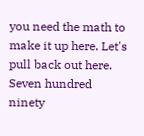you need the math to make it up here. Let's pull back out here. Seven hundred ninety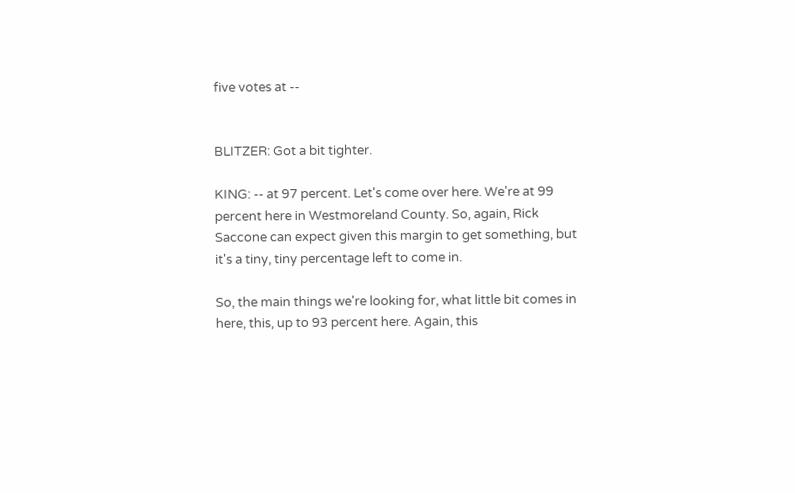five votes at --


BLITZER: Got a bit tighter.

KING: -- at 97 percent. Let's come over here. We're at 99 percent here in Westmoreland County. So, again, Rick Saccone can expect given this margin to get something, but it's a tiny, tiny percentage left to come in.

So, the main things we're looking for, what little bit comes in here, this, up to 93 percent here. Again, this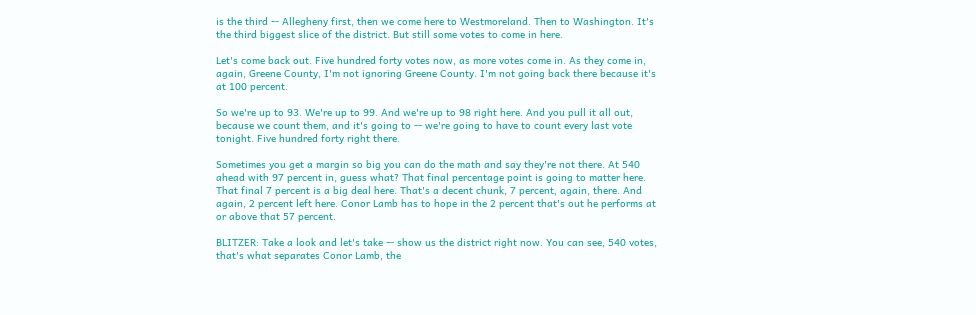is the third -- Allegheny first, then we come here to Westmoreland. Then to Washington. It's the third biggest slice of the district. But still some votes to come in here.

Let's come back out. Five hundred forty votes now, as more votes come in. As they come in, again, Greene County, I'm not ignoring Greene County. I'm not going back there because it's at 100 percent.

So we're up to 93. We're up to 99. And we're up to 98 right here. And you pull it all out, because we count them, and it's going to -- we're going to have to count every last vote tonight. Five hundred forty right there.

Sometimes you get a margin so big you can do the math and say they're not there. At 540 ahead with 97 percent in, guess what? That final percentage point is going to matter here. That final 7 percent is a big deal here. That's a decent chunk, 7 percent, again, there. And again, 2 percent left here. Conor Lamb has to hope in the 2 percent that's out he performs at or above that 57 percent.

BLITZER: Take a look and let's take -- show us the district right now. You can see, 540 votes, that's what separates Conor Lamb, the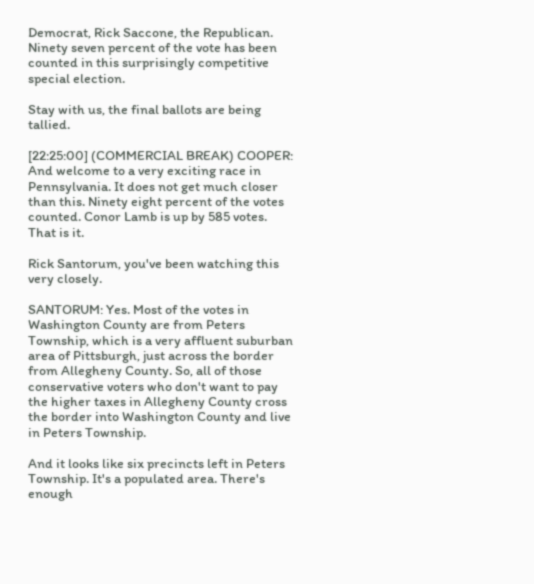Democrat, Rick Saccone, the Republican. Ninety seven percent of the vote has been counted in this surprisingly competitive special election.

Stay with us, the final ballots are being tallied.

[22:25:00] (COMMERCIAL BREAK) COOPER: And welcome to a very exciting race in Pennsylvania. It does not get much closer than this. Ninety eight percent of the votes counted. Conor Lamb is up by 585 votes. That is it.

Rick Santorum, you've been watching this very closely.

SANTORUM: Yes. Most of the votes in Washington County are from Peters Township, which is a very affluent suburban area of Pittsburgh, just across the border from Allegheny County. So, all of those conservative voters who don't want to pay the higher taxes in Allegheny County cross the border into Washington County and live in Peters Township.

And it looks like six precincts left in Peters Township. It's a populated area. There's enough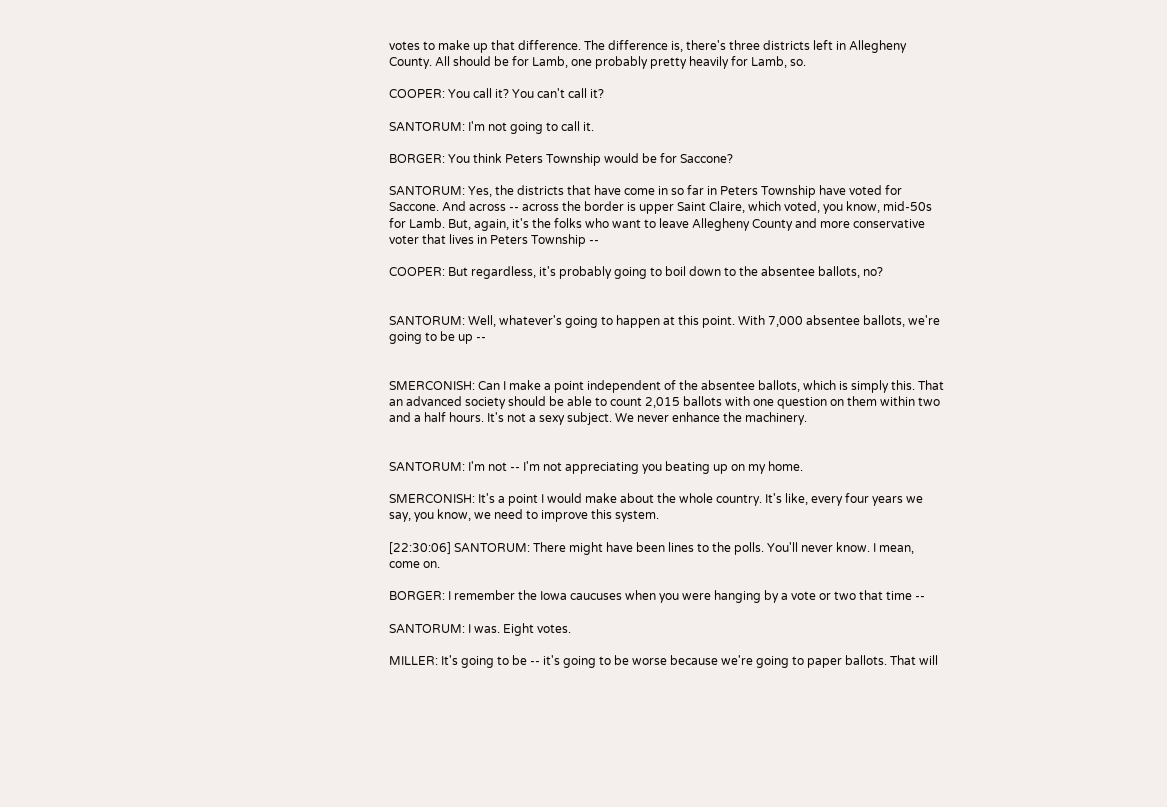votes to make up that difference. The difference is, there's three districts left in Allegheny County. All should be for Lamb, one probably pretty heavily for Lamb, so.

COOPER: You call it? You can't call it?

SANTORUM: I'm not going to call it.

BORGER: You think Peters Township would be for Saccone?

SANTORUM: Yes, the districts that have come in so far in Peters Township have voted for Saccone. And across -- across the border is upper Saint Claire, which voted, you know, mid-50s for Lamb. But, again, it's the folks who want to leave Allegheny County and more conservative voter that lives in Peters Township --

COOPER: But regardless, it's probably going to boil down to the absentee ballots, no?


SANTORUM: Well, whatever's going to happen at this point. With 7,000 absentee ballots, we're going to be up --


SMERCONISH: Can I make a point independent of the absentee ballots, which is simply this. That an advanced society should be able to count 2,015 ballots with one question on them within two and a half hours. It's not a sexy subject. We never enhance the machinery.


SANTORUM: I'm not -- I'm not appreciating you beating up on my home.

SMERCONISH: It's a point I would make about the whole country. It's like, every four years we say, you know, we need to improve this system.

[22:30:06] SANTORUM: There might have been lines to the polls. You'll never know. I mean, come on.

BORGER: I remember the Iowa caucuses when you were hanging by a vote or two that time --

SANTORUM: I was. Eight votes.

MILLER: It's going to be -- it's going to be worse because we're going to paper ballots. That will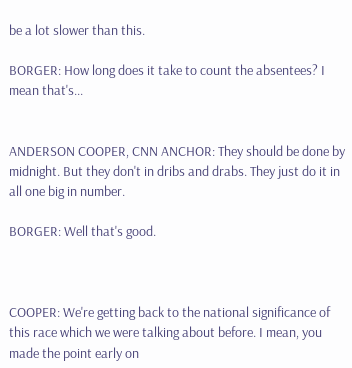be a lot slower than this.

BORGER: How long does it take to count the absentees? I mean that's...


ANDERSON COOPER, CNN ANCHOR: They should be done by midnight. But they don't in dribs and drabs. They just do it in all one big in number.

BORGER: Well that's good.



COOPER: We're getting back to the national significance of this race which we were talking about before. I mean, you made the point early on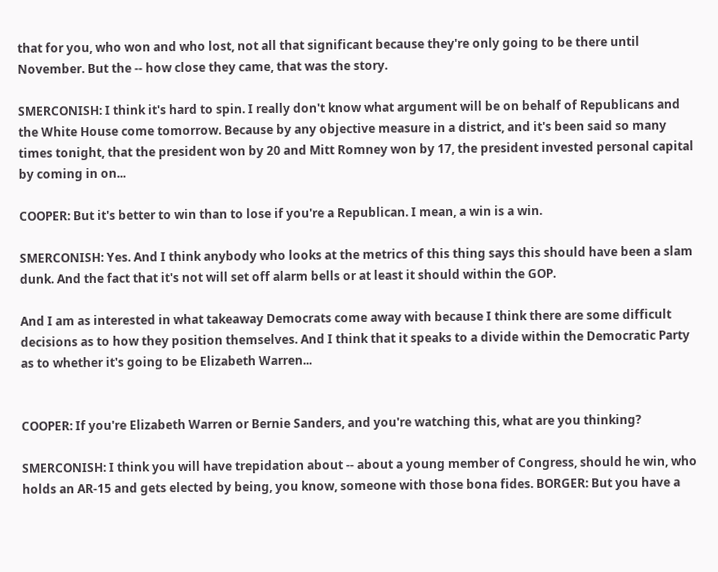that for you, who won and who lost, not all that significant because they're only going to be there until November. But the -- how close they came, that was the story.

SMERCONISH: I think it's hard to spin. I really don't know what argument will be on behalf of Republicans and the White House come tomorrow. Because by any objective measure in a district, and it's been said so many times tonight, that the president won by 20 and Mitt Romney won by 17, the president invested personal capital by coming in on...

COOPER: But it's better to win than to lose if you're a Republican. I mean, a win is a win.

SMERCONISH: Yes. And I think anybody who looks at the metrics of this thing says this should have been a slam dunk. And the fact that it's not will set off alarm bells or at least it should within the GOP.

And I am as interested in what takeaway Democrats come away with because I think there are some difficult decisions as to how they position themselves. And I think that it speaks to a divide within the Democratic Party as to whether it's going to be Elizabeth Warren...


COOPER: If you're Elizabeth Warren or Bernie Sanders, and you're watching this, what are you thinking?

SMERCONISH: I think you will have trepidation about -- about a young member of Congress, should he win, who holds an AR-15 and gets elected by being, you know, someone with those bona fides. BORGER: But you have a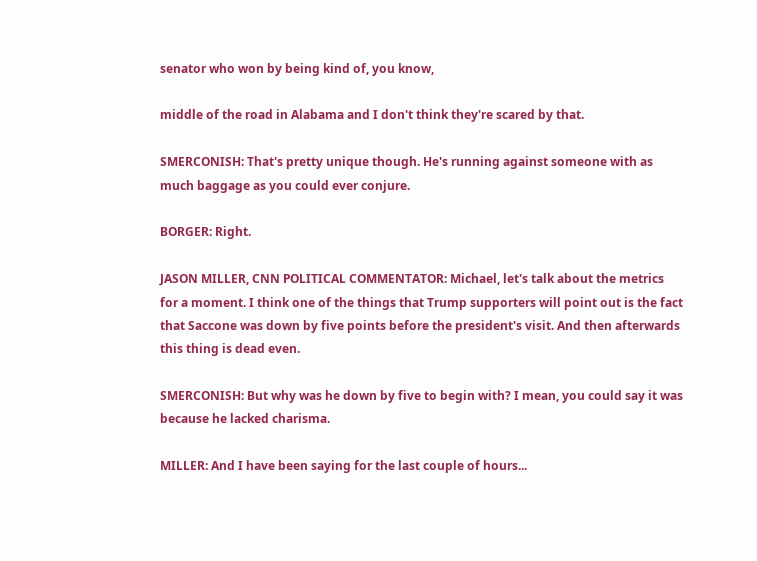senator who won by being kind of, you know,

middle of the road in Alabama and I don't think they're scared by that.

SMERCONISH: That's pretty unique though. He's running against someone with as much baggage as you could ever conjure.

BORGER: Right.

JASON MILLER, CNN POLITICAL COMMENTATOR: Michael, let's talk about the metrics for a moment. I think one of the things that Trump supporters will point out is the fact that Saccone was down by five points before the president's visit. And then afterwards this thing is dead even.

SMERCONISH: But why was he down by five to begin with? I mean, you could say it was because he lacked charisma.

MILLER: And I have been saying for the last couple of hours...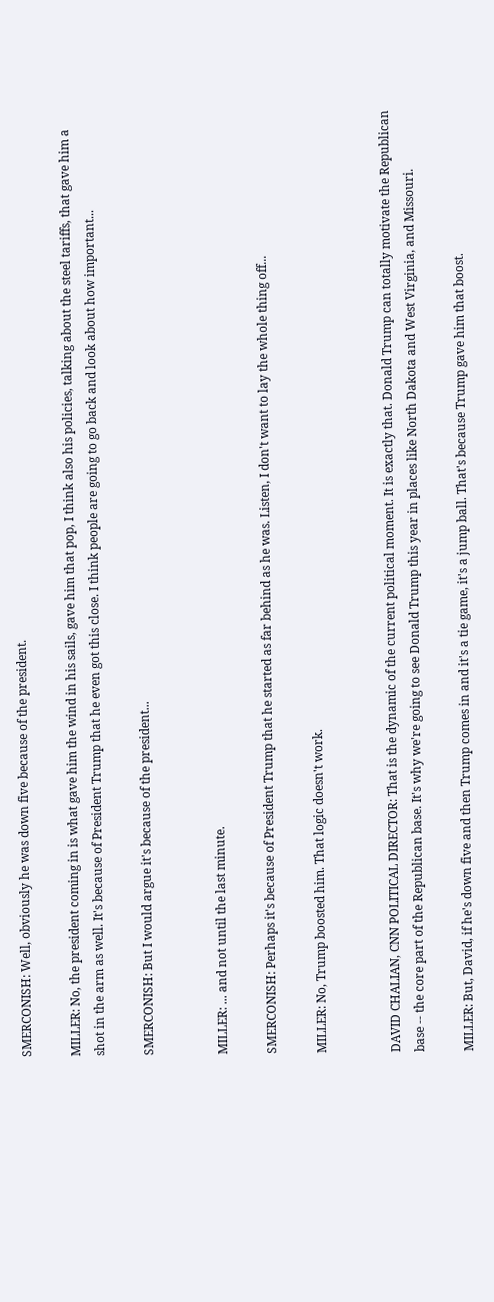SMERCONISH: Well, obviously he was down five because of the president.

MILLER: No, the president coming in is what gave him the wind in his sails, gave him that pop, I think also his policies, talking about the steel tariffs, that gave him a shot in the arm as well. It's because of President Trump that he even got this close. I think people are going to go back and look about how important...

SMERCONISH: But I would argue it's because of the president...


MILLER: ... and not until the last minute.

SMERCONISH: Perhaps it's because of President Trump that he started as far behind as he was. Listen, I don't want to lay the whole thing off...

MILLER: No, Trump boosted him. That logic doesn't work.


DAVID CHALIAN, CNN POLITICAL DIRECTOR: That is the dynamic of the current political moment. It is exactly that. Donald Trump can totally motivate the Republican base -- the core part of the Republican base. It's why we're going to see Donald Trump this year in places like North Dakota and West Virginia, and Missouri.

MILLER: But, David, if he's down five and then Trump comes in and it's a tie game, it's a jump ball. That's because Trump gave him that boost.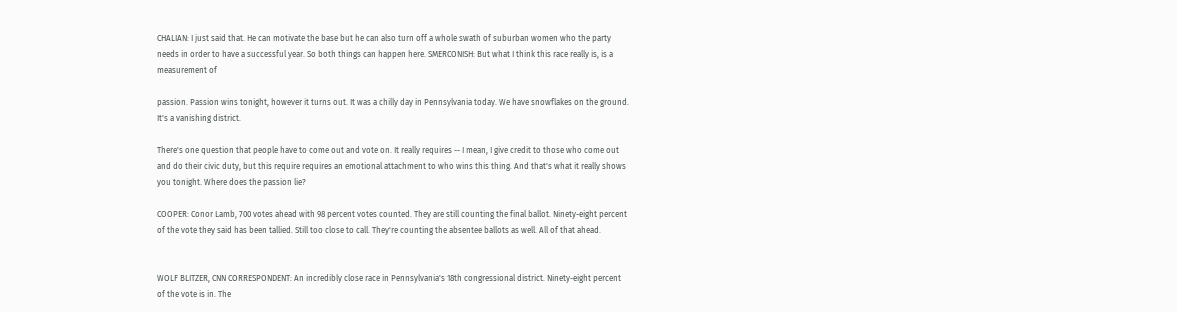CHALIAN: I just said that. He can motivate the base but he can also turn off a whole swath of suburban women who the party needs in order to have a successful year. So both things can happen here. SMERCONISH: But what I think this race really is, is a measurement of

passion. Passion wins tonight, however it turns out. It was a chilly day in Pennsylvania today. We have snowflakes on the ground. It's a vanishing district.

There's one question that people have to come out and vote on. It really requires -- I mean, I give credit to those who come out and do their civic duty, but this require requires an emotional attachment to who wins this thing. And that's what it really shows you tonight. Where does the passion lie?

COOPER: Conor Lamb, 700 votes ahead with 98 percent votes counted. They are still counting the final ballot. Ninety-eight percent of the vote they said has been tallied. Still too close to call. They're counting the absentee ballots as well. All of that ahead.


WOLF BLITZER, CNN CORRESPONDENT: An incredibly close race in Pennsylvania's 18th congressional district. Ninety-eight percent of the vote is in. The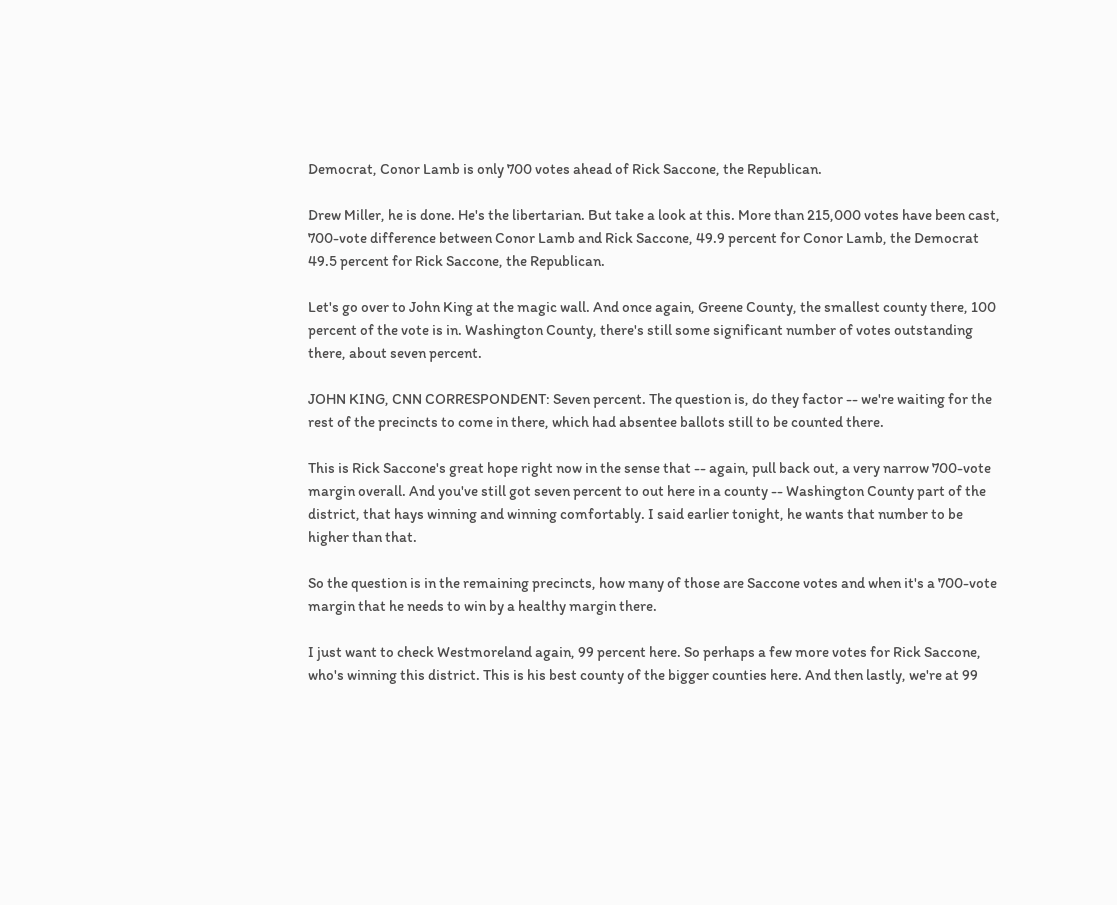Democrat, Conor Lamb is only 700 votes ahead of Rick Saccone, the Republican.

Drew Miller, he is done. He's the libertarian. But take a look at this. More than 215,000 votes have been cast, 700-vote difference between Conor Lamb and Rick Saccone, 49.9 percent for Conor Lamb, the Democrat 49.5 percent for Rick Saccone, the Republican.

Let's go over to John King at the magic wall. And once again, Greene County, the smallest county there, 100 percent of the vote is in. Washington County, there's still some significant number of votes outstanding there, about seven percent.

JOHN KING, CNN CORRESPONDENT: Seven percent. The question is, do they factor -- we're waiting for the rest of the precincts to come in there, which had absentee ballots still to be counted there.

This is Rick Saccone's great hope right now in the sense that -- again, pull back out, a very narrow 700-vote margin overall. And you've still got seven percent to out here in a county -- Washington County part of the district, that hays winning and winning comfortably. I said earlier tonight, he wants that number to be higher than that.

So the question is in the remaining precincts, how many of those are Saccone votes and when it's a 700-vote margin that he needs to win by a healthy margin there.

I just want to check Westmoreland again, 99 percent here. So perhaps a few more votes for Rick Saccone, who's winning this district. This is his best county of the bigger counties here. And then lastly, we're at 99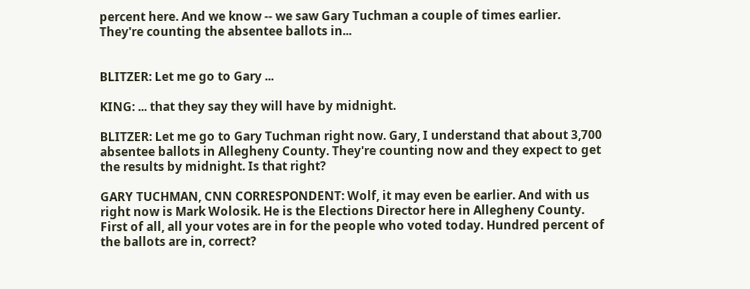percent here. And we know -- we saw Gary Tuchman a couple of times earlier. They're counting the absentee ballots in...


BLITZER: Let me go to Gary ...

KING: ... that they say they will have by midnight.

BLITZER: Let me go to Gary Tuchman right now. Gary, I understand that about 3,700 absentee ballots in Allegheny County. They're counting now and they expect to get the results by midnight. Is that right?

GARY TUCHMAN, CNN CORRESPONDENT: Wolf, it may even be earlier. And with us right now is Mark Wolosik. He is the Elections Director here in Allegheny County. First of all, all your votes are in for the people who voted today. Hundred percent of the ballots are in, correct?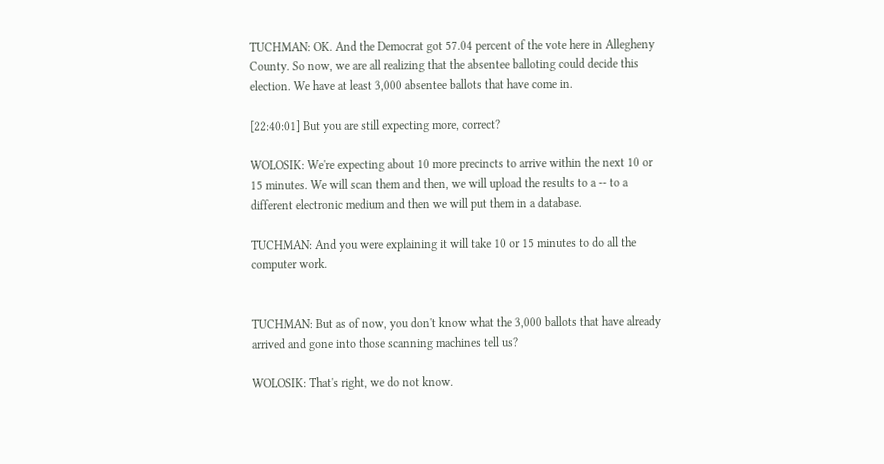TUCHMAN: OK. And the Democrat got 57.04 percent of the vote here in Allegheny County. So now, we are all realizing that the absentee balloting could decide this election. We have at least 3,000 absentee ballots that have come in.

[22:40:01] But you are still expecting more, correct?

WOLOSIK: We're expecting about 10 more precincts to arrive within the next 10 or 15 minutes. We will scan them and then, we will upload the results to a -- to a different electronic medium and then we will put them in a database.

TUCHMAN: And you were explaining it will take 10 or 15 minutes to do all the computer work.


TUCHMAN: But as of now, you don't know what the 3,000 ballots that have already arrived and gone into those scanning machines tell us?

WOLOSIK: That's right, we do not know.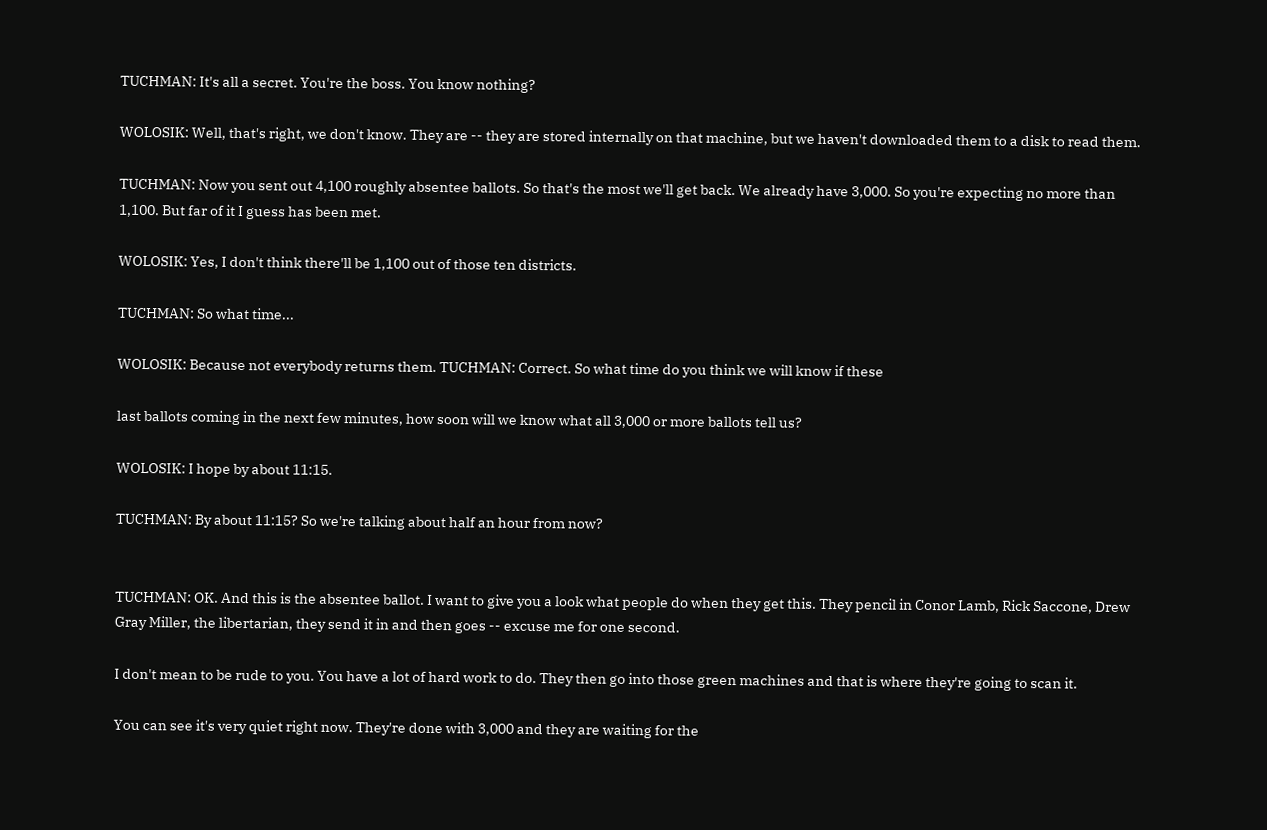TUCHMAN: It's all a secret. You're the boss. You know nothing?

WOLOSIK: Well, that's right, we don't know. They are -- they are stored internally on that machine, but we haven't downloaded them to a disk to read them.

TUCHMAN: Now you sent out 4,100 roughly absentee ballots. So that's the most we'll get back. We already have 3,000. So you're expecting no more than 1,100. But far of it I guess has been met.

WOLOSIK: Yes, I don't think there'll be 1,100 out of those ten districts.

TUCHMAN: So what time...

WOLOSIK: Because not everybody returns them. TUCHMAN: Correct. So what time do you think we will know if these

last ballots coming in the next few minutes, how soon will we know what all 3,000 or more ballots tell us?

WOLOSIK: I hope by about 11:15.

TUCHMAN: By about 11:15? So we're talking about half an hour from now?


TUCHMAN: OK. And this is the absentee ballot. I want to give you a look what people do when they get this. They pencil in Conor Lamb, Rick Saccone, Drew Gray Miller, the libertarian, they send it in and then goes -- excuse me for one second.

I don't mean to be rude to you. You have a lot of hard work to do. They then go into those green machines and that is where they're going to scan it.

You can see it's very quiet right now. They're done with 3,000 and they are waiting for the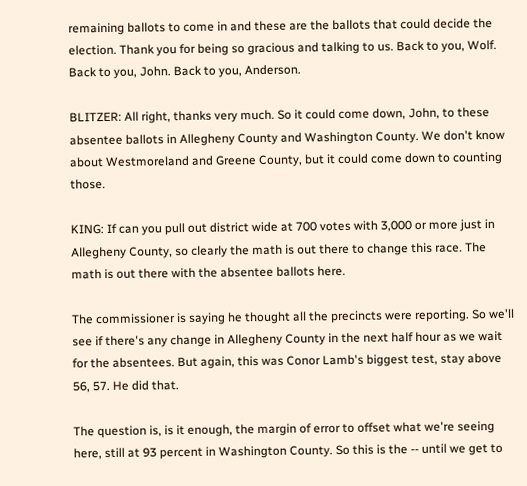remaining ballots to come in and these are the ballots that could decide the election. Thank you for being so gracious and talking to us. Back to you, Wolf. Back to you, John. Back to you, Anderson.

BLITZER: All right, thanks very much. So it could come down, John, to these absentee ballots in Allegheny County and Washington County. We don't know about Westmoreland and Greene County, but it could come down to counting those.

KING: If can you pull out district wide at 700 votes with 3,000 or more just in Allegheny County, so clearly the math is out there to change this race. The math is out there with the absentee ballots here.

The commissioner is saying he thought all the precincts were reporting. So we'll see if there's any change in Allegheny County in the next half hour as we wait for the absentees. But again, this was Conor Lamb's biggest test, stay above 56, 57. He did that.

The question is, is it enough, the margin of error to offset what we're seeing here, still at 93 percent in Washington County. So this is the -- until we get to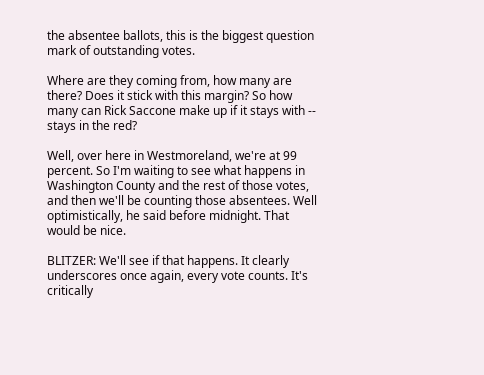the absentee ballots, this is the biggest question mark of outstanding votes.

Where are they coming from, how many are there? Does it stick with this margin? So how many can Rick Saccone make up if it stays with -- stays in the red?

Well, over here in Westmoreland, we're at 99 percent. So I'm waiting to see what happens in Washington County and the rest of those votes, and then we'll be counting those absentees. Well optimistically, he said before midnight. That would be nice.

BLITZER: We'll see if that happens. It clearly underscores once again, every vote counts. It's critically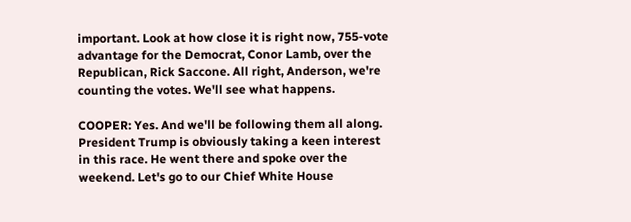important. Look at how close it is right now, 755-vote advantage for the Democrat, Conor Lamb, over the Republican, Rick Saccone. All right, Anderson, we're counting the votes. We'll see what happens.

COOPER: Yes. And we'll be following them all along. President Trump is obviously taking a keen interest in this race. He went there and spoke over the weekend. Let's go to our Chief White House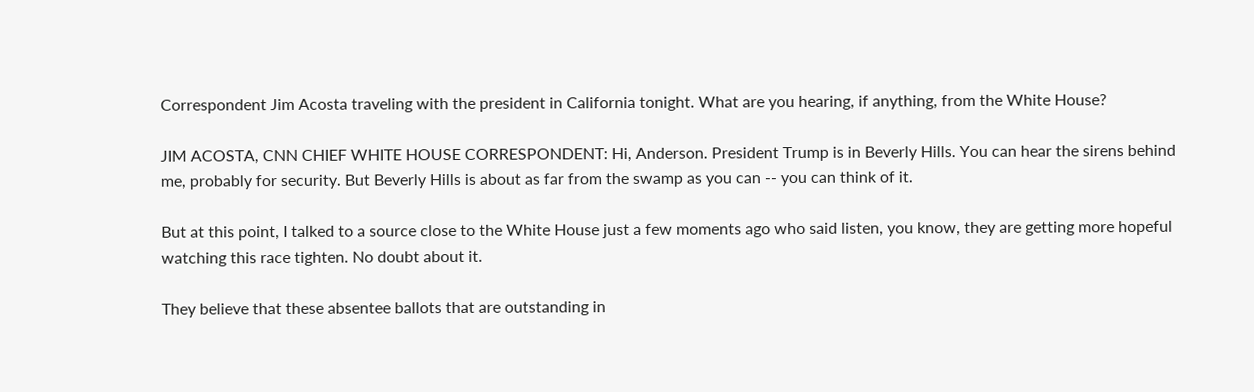Correspondent Jim Acosta traveling with the president in California tonight. What are you hearing, if anything, from the White House?

JIM ACOSTA, CNN CHIEF WHITE HOUSE CORRESPONDENT: Hi, Anderson. President Trump is in Beverly Hills. You can hear the sirens behind me, probably for security. But Beverly Hills is about as far from the swamp as you can -- you can think of it.

But at this point, I talked to a source close to the White House just a few moments ago who said listen, you know, they are getting more hopeful watching this race tighten. No doubt about it.

They believe that these absentee ballots that are outstanding in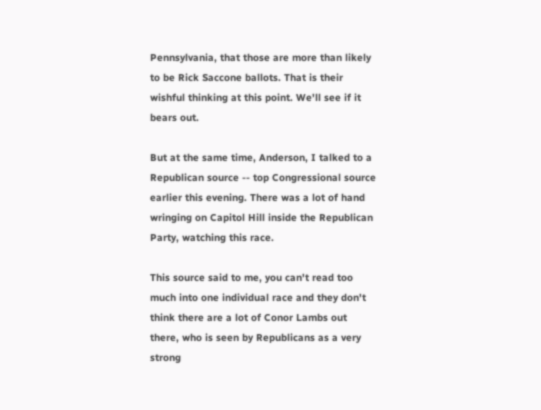Pennsylvania, that those are more than likely to be Rick Saccone ballots. That is their wishful thinking at this point. We'll see if it bears out.

But at the same time, Anderson, I talked to a Republican source -- top Congressional source earlier this evening. There was a lot of hand wringing on Capitol Hill inside the Republican Party, watching this race.

This source said to me, you can't read too much into one individual race and they don't think there are a lot of Conor Lambs out there, who is seen by Republicans as a very strong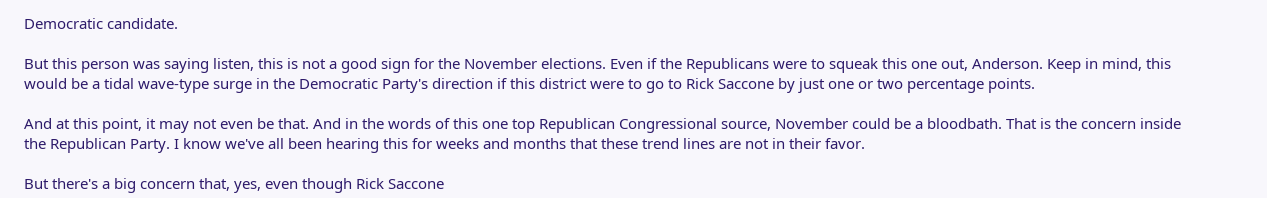Democratic candidate.

But this person was saying listen, this is not a good sign for the November elections. Even if the Republicans were to squeak this one out, Anderson. Keep in mind, this would be a tidal wave-type surge in the Democratic Party's direction if this district were to go to Rick Saccone by just one or two percentage points.

And at this point, it may not even be that. And in the words of this one top Republican Congressional source, November could be a bloodbath. That is the concern inside the Republican Party. I know we've all been hearing this for weeks and months that these trend lines are not in their favor.

But there's a big concern that, yes, even though Rick Saccone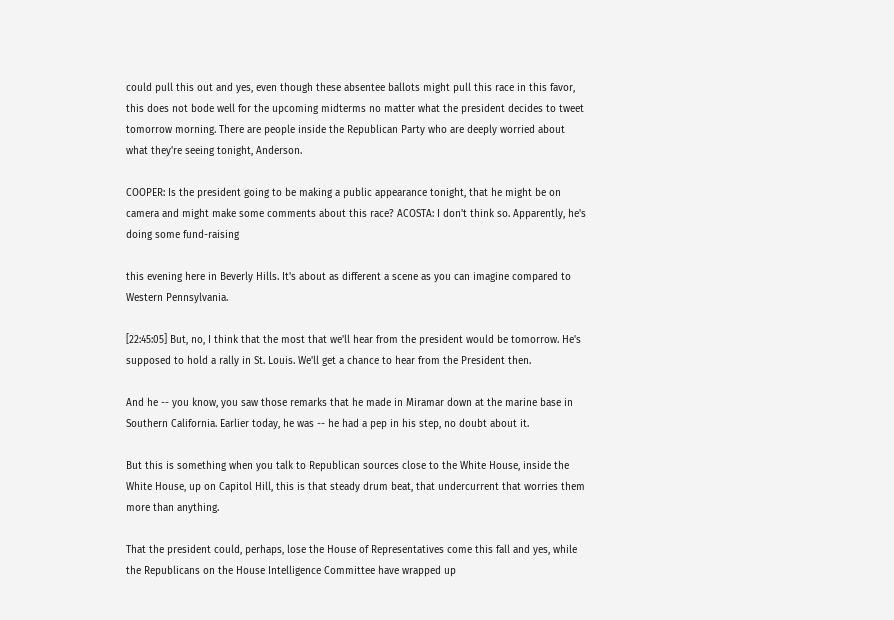could pull this out and yes, even though these absentee ballots might pull this race in this favor, this does not bode well for the upcoming midterms no matter what the president decides to tweet tomorrow morning. There are people inside the Republican Party who are deeply worried about what they're seeing tonight, Anderson.

COOPER: Is the president going to be making a public appearance tonight, that he might be on camera and might make some comments about this race? ACOSTA: I don't think so. Apparently, he's doing some fund-raising

this evening here in Beverly Hills. It's about as different a scene as you can imagine compared to Western Pennsylvania.

[22:45:05] But, no, I think that the most that we'll hear from the president would be tomorrow. He's supposed to hold a rally in St. Louis. We'll get a chance to hear from the President then.

And he -- you know, you saw those remarks that he made in Miramar down at the marine base in Southern California. Earlier today, he was -- he had a pep in his step, no doubt about it.

But this is something when you talk to Republican sources close to the White House, inside the White House, up on Capitol Hill, this is that steady drum beat, that undercurrent that worries them more than anything.

That the president could, perhaps, lose the House of Representatives come this fall and yes, while the Republicans on the House Intelligence Committee have wrapped up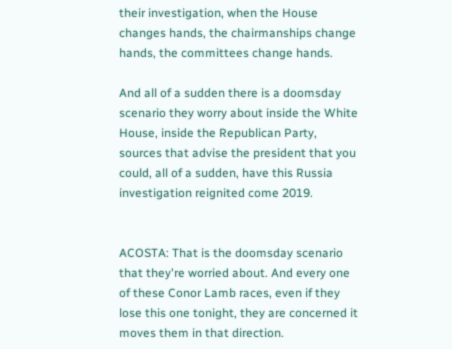their investigation, when the House changes hands, the chairmanships change hands, the committees change hands.

And all of a sudden there is a doomsday scenario they worry about inside the White House, inside the Republican Party, sources that advise the president that you could, all of a sudden, have this Russia investigation reignited come 2019.


ACOSTA: That is the doomsday scenario that they're worried about. And every one of these Conor Lamb races, even if they lose this one tonight, they are concerned it moves them in that direction.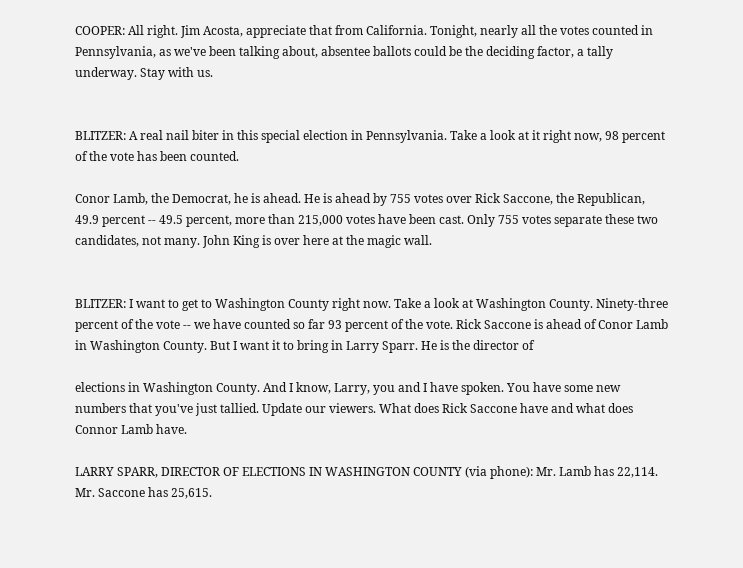COOPER: All right. Jim Acosta, appreciate that from California. Tonight, nearly all the votes counted in Pennsylvania, as we've been talking about, absentee ballots could be the deciding factor, a tally underway. Stay with us.


BLITZER: A real nail biter in this special election in Pennsylvania. Take a look at it right now, 98 percent of the vote has been counted.

Conor Lamb, the Democrat, he is ahead. He is ahead by 755 votes over Rick Saccone, the Republican, 49.9 percent -- 49.5 percent, more than 215,000 votes have been cast. Only 755 votes separate these two candidates, not many. John King is over here at the magic wall.


BLITZER: I want to get to Washington County right now. Take a look at Washington County. Ninety-three percent of the vote -- we have counted so far 93 percent of the vote. Rick Saccone is ahead of Conor Lamb in Washington County. But I want it to bring in Larry Sparr. He is the director of

elections in Washington County. And I know, Larry, you and I have spoken. You have some new numbers that you've just tallied. Update our viewers. What does Rick Saccone have and what does Connor Lamb have.

LARRY SPARR, DIRECTOR OF ELECTIONS IN WASHINGTON COUNTY (via phone): Mr. Lamb has 22,114. Mr. Saccone has 25,615.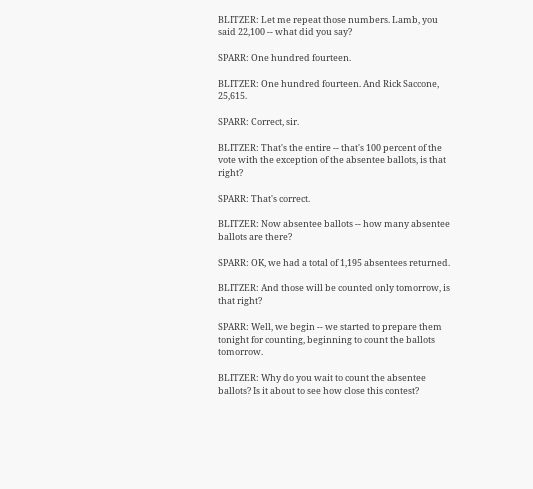BLITZER: Let me repeat those numbers. Lamb, you said 22,100 -- what did you say?

SPARR: One hundred fourteen.

BLITZER: One hundred fourteen. And Rick Saccone, 25,615.

SPARR: Correct, sir.

BLITZER: That's the entire -- that's 100 percent of the vote with the exception of the absentee ballots, is that right?

SPARR: That's correct.

BLITZER: Now absentee ballots -- how many absentee ballots are there?

SPARR: OK, we had a total of 1,195 absentees returned.

BLITZER: And those will be counted only tomorrow, is that right?

SPARR: Well, we begin -- we started to prepare them tonight for counting, beginning to count the ballots tomorrow.

BLITZER: Why do you wait to count the absentee ballots? Is it about to see how close this contest?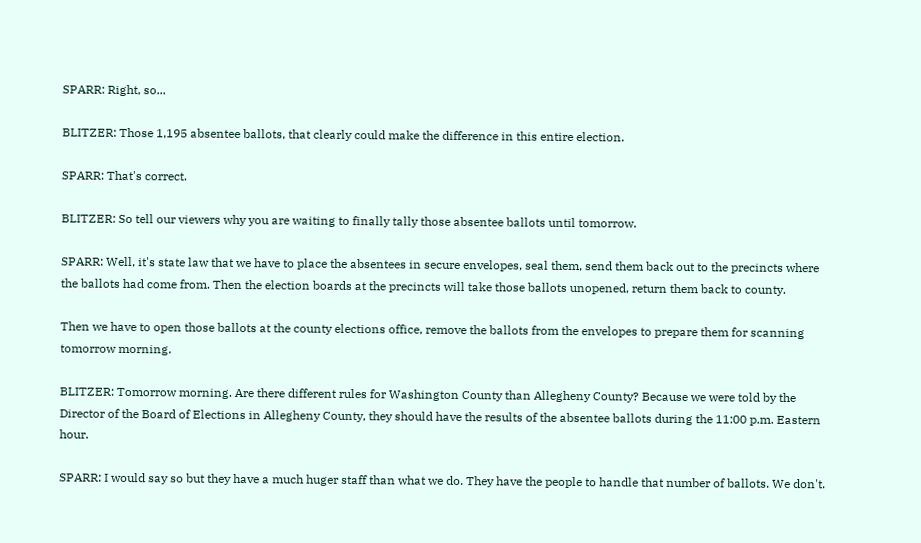SPARR: Right, so...

BLITZER: Those 1,195 absentee ballots, that clearly could make the difference in this entire election.

SPARR: That's correct.

BLITZER: So tell our viewers why you are waiting to finally tally those absentee ballots until tomorrow.

SPARR: Well, it's state law that we have to place the absentees in secure envelopes, seal them, send them back out to the precincts where the ballots had come from. Then the election boards at the precincts will take those ballots unopened, return them back to county.

Then we have to open those ballots at the county elections office, remove the ballots from the envelopes to prepare them for scanning tomorrow morning.

BLITZER: Tomorrow morning. Are there different rules for Washington County than Allegheny County? Because we were told by the Director of the Board of Elections in Allegheny County, they should have the results of the absentee ballots during the 11:00 p.m. Eastern hour.

SPARR: I would say so but they have a much huger staff than what we do. They have the people to handle that number of ballots. We don't.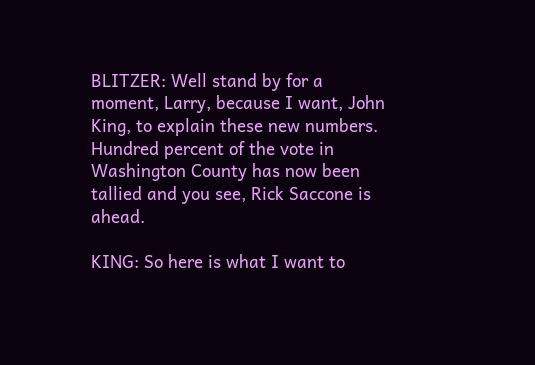BLITZER: Well stand by for a moment, Larry, because I want, John King, to explain these new numbers. Hundred percent of the vote in Washington County has now been tallied and you see, Rick Saccone is ahead.

KING: So here is what I want to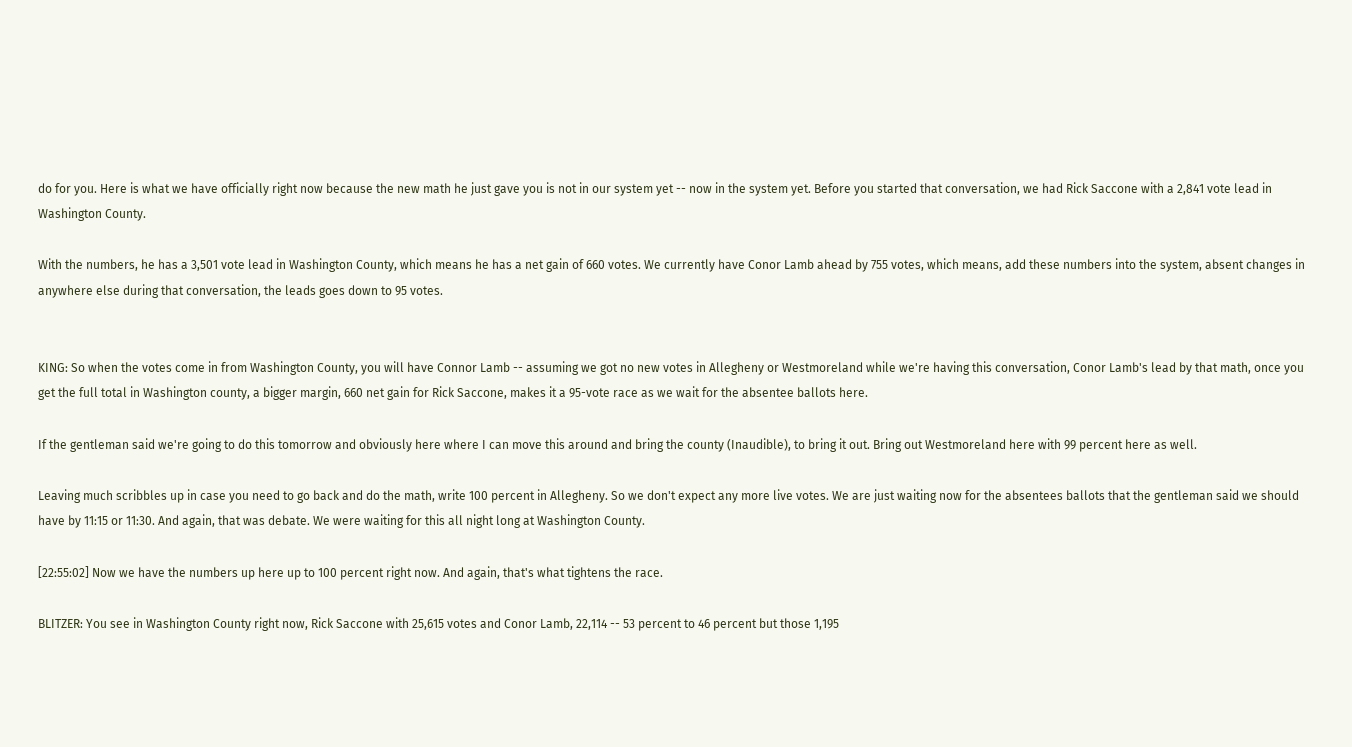do for you. Here is what we have officially right now because the new math he just gave you is not in our system yet -- now in the system yet. Before you started that conversation, we had Rick Saccone with a 2,841 vote lead in Washington County.

With the numbers, he has a 3,501 vote lead in Washington County, which means he has a net gain of 660 votes. We currently have Conor Lamb ahead by 755 votes, which means, add these numbers into the system, absent changes in anywhere else during that conversation, the leads goes down to 95 votes.


KING: So when the votes come in from Washington County, you will have Connor Lamb -- assuming we got no new votes in Allegheny or Westmoreland while we're having this conversation, Conor Lamb's lead by that math, once you get the full total in Washington county, a bigger margin, 660 net gain for Rick Saccone, makes it a 95-vote race as we wait for the absentee ballots here.

If the gentleman said we're going to do this tomorrow and obviously here where I can move this around and bring the county (Inaudible), to bring it out. Bring out Westmoreland here with 99 percent here as well.

Leaving much scribbles up in case you need to go back and do the math, write 100 percent in Allegheny. So we don't expect any more live votes. We are just waiting now for the absentees ballots that the gentleman said we should have by 11:15 or 11:30. And again, that was debate. We were waiting for this all night long at Washington County.

[22:55:02] Now we have the numbers up here up to 100 percent right now. And again, that's what tightens the race.

BLITZER: You see in Washington County right now, Rick Saccone with 25,615 votes and Conor Lamb, 22,114 -- 53 percent to 46 percent but those 1,195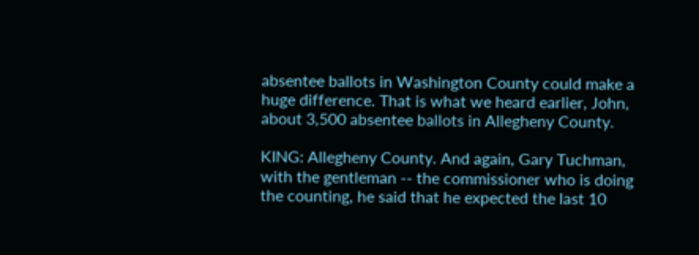absentee ballots in Washington County could make a huge difference. That is what we heard earlier, John, about 3,500 absentee ballots in Allegheny County.

KING: Allegheny County. And again, Gary Tuchman, with the gentleman -- the commissioner who is doing the counting, he said that he expected the last 10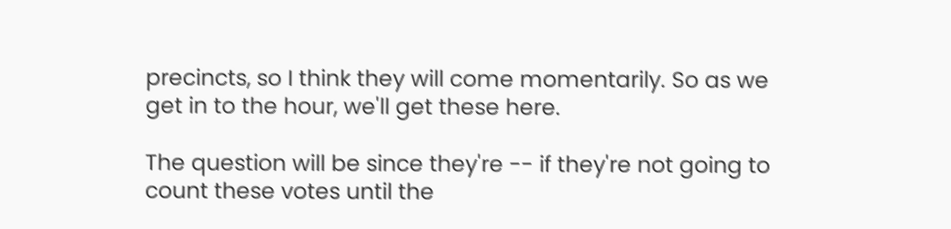precincts, so I think they will come momentarily. So as we get in to the hour, we'll get these here.

The question will be since they're -- if they're not going to count these votes until the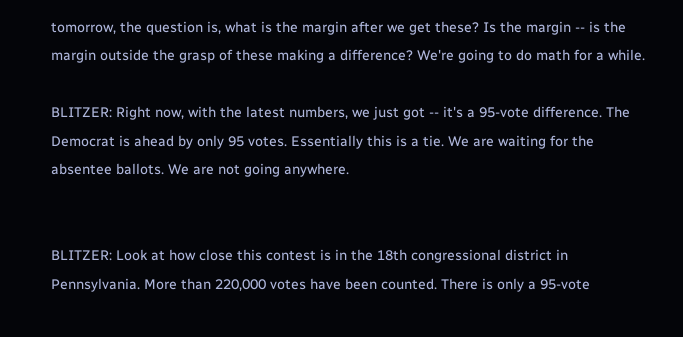tomorrow, the question is, what is the margin after we get these? Is the margin -- is the margin outside the grasp of these making a difference? We're going to do math for a while.

BLITZER: Right now, with the latest numbers, we just got -- it's a 95-vote difference. The Democrat is ahead by only 95 votes. Essentially this is a tie. We are waiting for the absentee ballots. We are not going anywhere.


BLITZER: Look at how close this contest is in the 18th congressional district in Pennsylvania. More than 220,000 votes have been counted. There is only a 95-vote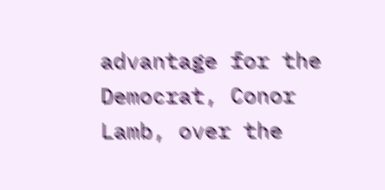advantage for the Democrat, Conor Lamb, over the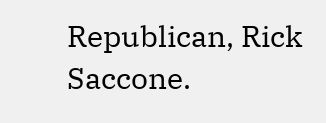Republican, Rick Saccone.